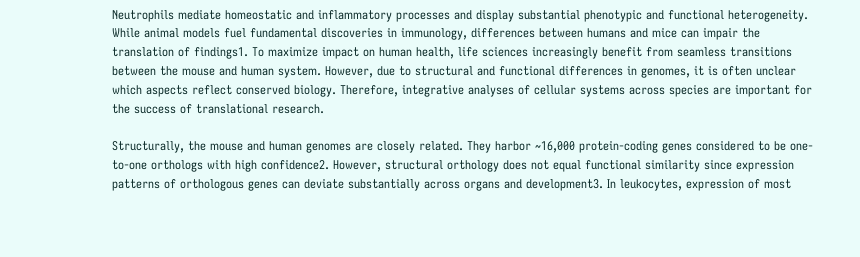Neutrophils mediate homeostatic and inflammatory processes and display substantial phenotypic and functional heterogeneity. While animal models fuel fundamental discoveries in immunology, differences between humans and mice can impair the translation of findings1. To maximize impact on human health, life sciences increasingly benefit from seamless transitions between the mouse and human system. However, due to structural and functional differences in genomes, it is often unclear which aspects reflect conserved biology. Therefore, integrative analyses of cellular systems across species are important for the success of translational research.

Structurally, the mouse and human genomes are closely related. They harbor ~16,000 protein-coding genes considered to be one-to-one orthologs with high confidence2. However, structural orthology does not equal functional similarity since expression patterns of orthologous genes can deviate substantially across organs and development3. In leukocytes, expression of most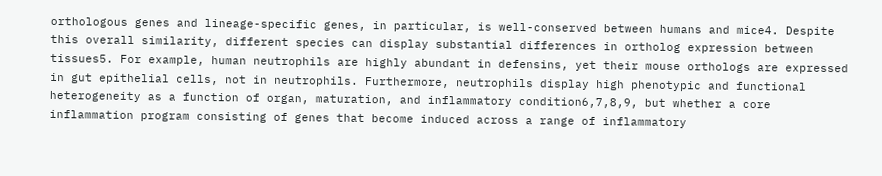orthologous genes and lineage-specific genes, in particular, is well-conserved between humans and mice4. Despite this overall similarity, different species can display substantial differences in ortholog expression between tissues5. For example, human neutrophils are highly abundant in defensins, yet their mouse orthologs are expressed in gut epithelial cells, not in neutrophils. Furthermore, neutrophils display high phenotypic and functional heterogeneity as a function of organ, maturation, and inflammatory condition6,7,8,9, but whether a core inflammation program consisting of genes that become induced across a range of inflammatory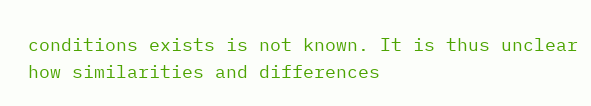conditions exists is not known. It is thus unclear how similarities and differences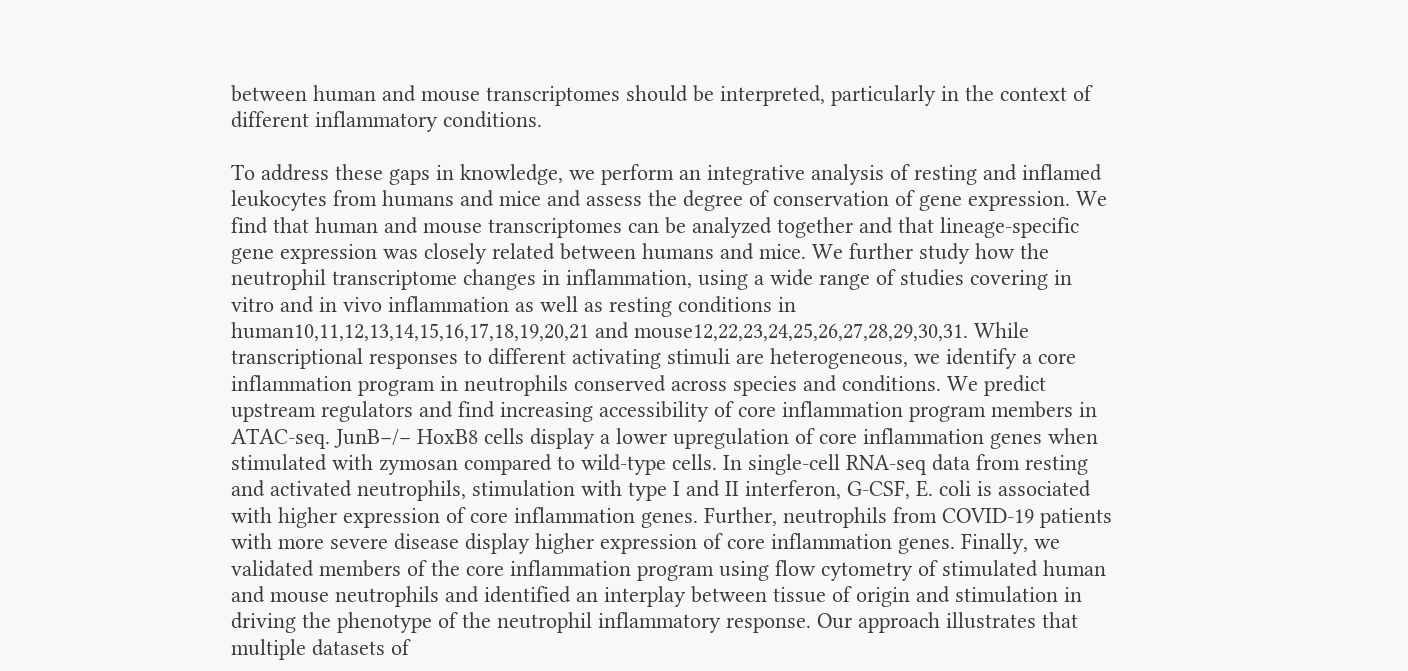between human and mouse transcriptomes should be interpreted, particularly in the context of different inflammatory conditions.

To address these gaps in knowledge, we perform an integrative analysis of resting and inflamed leukocytes from humans and mice and assess the degree of conservation of gene expression. We find that human and mouse transcriptomes can be analyzed together and that lineage-specific gene expression was closely related between humans and mice. We further study how the neutrophil transcriptome changes in inflammation, using a wide range of studies covering in vitro and in vivo inflammation as well as resting conditions in human10,11,12,13,14,15,16,17,18,19,20,21 and mouse12,22,23,24,25,26,27,28,29,30,31. While transcriptional responses to different activating stimuli are heterogeneous, we identify a core inflammation program in neutrophils conserved across species and conditions. We predict upstream regulators and find increasing accessibility of core inflammation program members in ATAC-seq. JunB−/− HoxB8 cells display a lower upregulation of core inflammation genes when stimulated with zymosan compared to wild-type cells. In single-cell RNA-seq data from resting and activated neutrophils, stimulation with type I and II interferon, G-CSF, E. coli is associated with higher expression of core inflammation genes. Further, neutrophils from COVID-19 patients with more severe disease display higher expression of core inflammation genes. Finally, we validated members of the core inflammation program using flow cytometry of stimulated human and mouse neutrophils and identified an interplay between tissue of origin and stimulation in driving the phenotype of the neutrophil inflammatory response. Our approach illustrates that multiple datasets of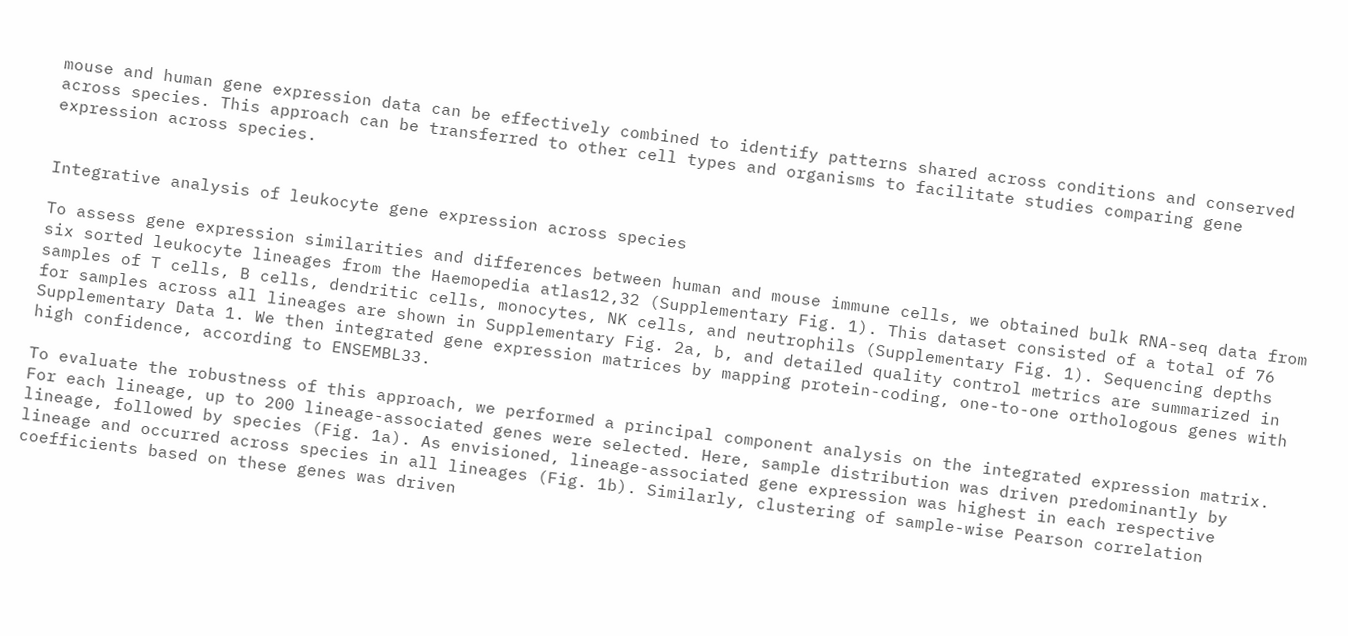mouse and human gene expression data can be effectively combined to identify patterns shared across conditions and conserved across species. This approach can be transferred to other cell types and organisms to facilitate studies comparing gene expression across species.


Integrative analysis of leukocyte gene expression across species

To assess gene expression similarities and differences between human and mouse immune cells, we obtained bulk RNA-seq data from six sorted leukocyte lineages from the Haemopedia atlas12,32 (Supplementary Fig. 1). This dataset consisted of a total of 76 samples of T cells, B cells, dendritic cells, monocytes, NK cells, and neutrophils (Supplementary Fig. 1). Sequencing depths for samples across all lineages are shown in Supplementary Fig. 2a, b, and detailed quality control metrics are summarized in Supplementary Data 1. We then integrated gene expression matrices by mapping protein-coding, one-to-one orthologous genes with high confidence, according to ENSEMBL33.

To evaluate the robustness of this approach, we performed a principal component analysis on the integrated expression matrix. For each lineage, up to 200 lineage-associated genes were selected. Here, sample distribution was driven predominantly by lineage, followed by species (Fig. 1a). As envisioned, lineage-associated gene expression was highest in each respective lineage and occurred across species in all lineages (Fig. 1b). Similarly, clustering of sample-wise Pearson correlation coefficients based on these genes was driven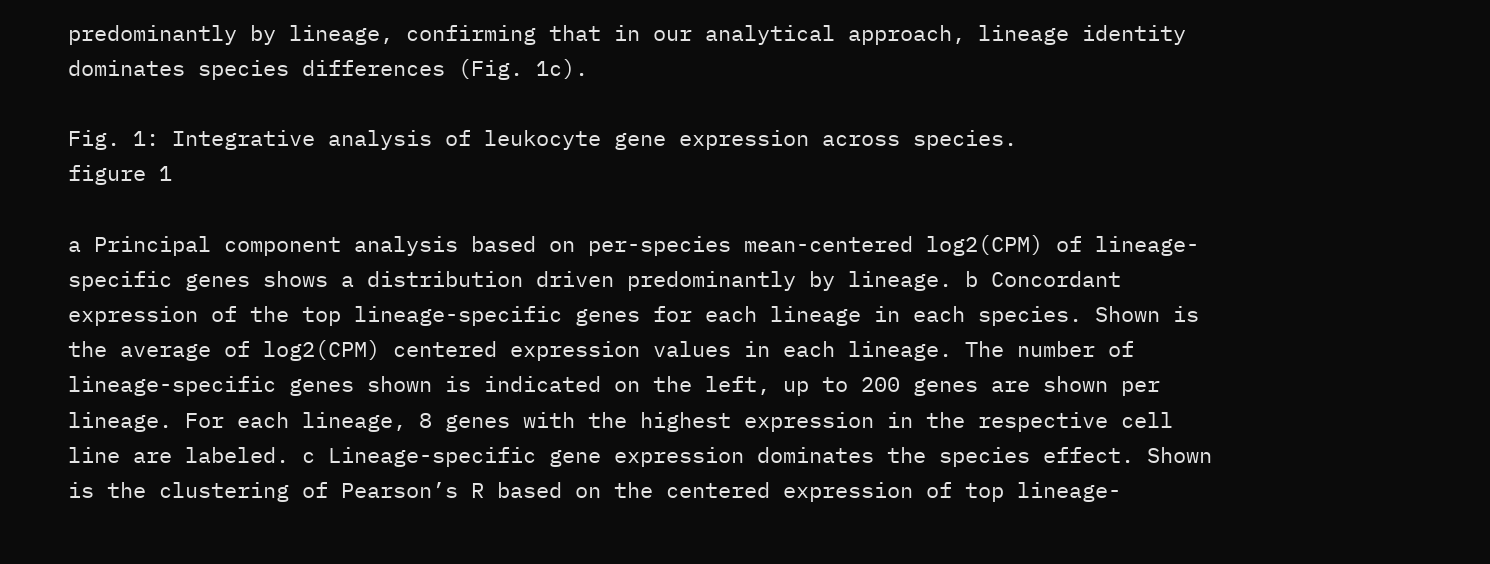predominantly by lineage, confirming that in our analytical approach, lineage identity dominates species differences (Fig. 1c).

Fig. 1: Integrative analysis of leukocyte gene expression across species.
figure 1

a Principal component analysis based on per-species mean-centered log2(CPM) of lineage-specific genes shows a distribution driven predominantly by lineage. b Concordant expression of the top lineage-specific genes for each lineage in each species. Shown is the average of log2(CPM) centered expression values in each lineage. The number of lineage-specific genes shown is indicated on the left, up to 200 genes are shown per lineage. For each lineage, 8 genes with the highest expression in the respective cell line are labeled. c Lineage-specific gene expression dominates the species effect. Shown is the clustering of Pearson’s R based on the centered expression of top lineage-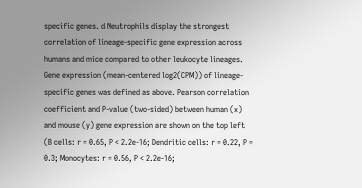specific genes. d Neutrophils display the strongest correlation of lineage-specific gene expression across humans and mice compared to other leukocyte lineages. Gene expression (mean-centered log2(CPM)) of lineage-specific genes was defined as above. Pearson correlation coefficient and P-value (two-sided) between human (x) and mouse (y) gene expression are shown on the top left (B cells: r = 0.65, P < 2.2e-16; Dendritic cells: r = 0.22, P = 0.3; Monocytes: r = 0.56, P < 2.2e-16;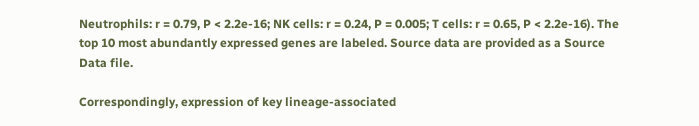Neutrophils: r = 0.79, P < 2.2e-16; NK cells: r = 0.24, P = 0.005; T cells: r = 0.65, P < 2.2e-16). The top 10 most abundantly expressed genes are labeled. Source data are provided as a Source Data file.

Correspondingly, expression of key lineage-associated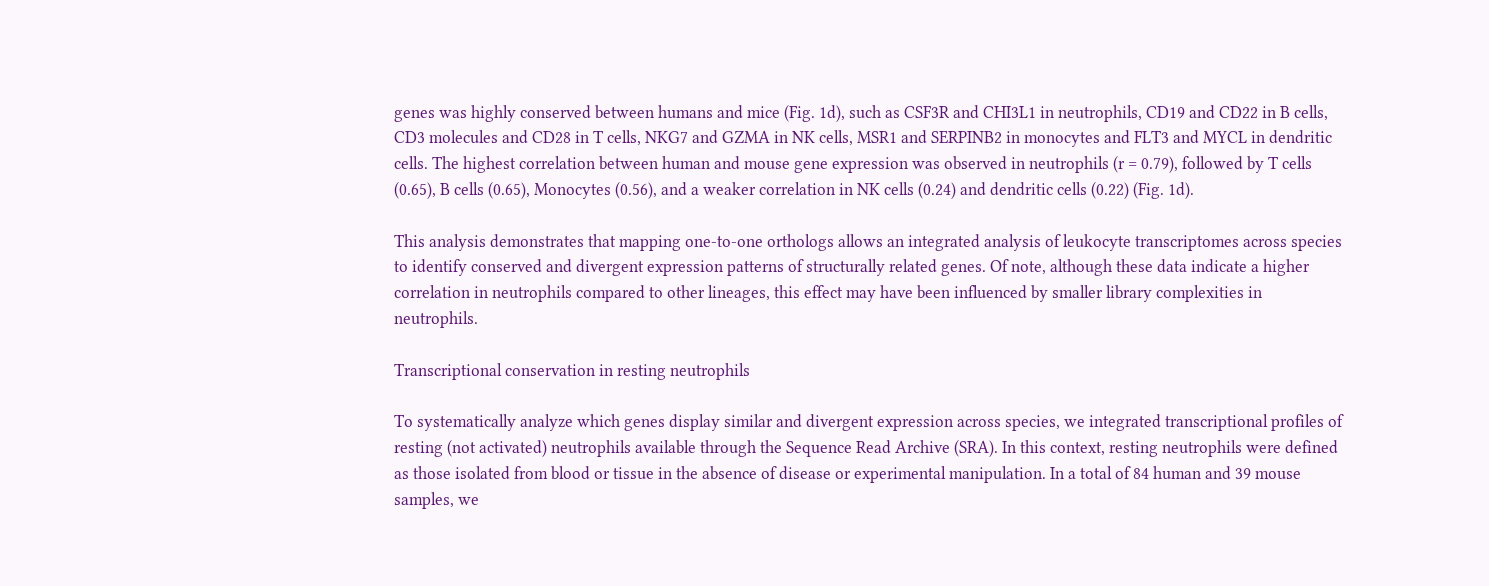genes was highly conserved between humans and mice (Fig. 1d), such as CSF3R and CHI3L1 in neutrophils, CD19 and CD22 in B cells, CD3 molecules and CD28 in T cells, NKG7 and GZMA in NK cells, MSR1 and SERPINB2 in monocytes and FLT3 and MYCL in dendritic cells. The highest correlation between human and mouse gene expression was observed in neutrophils (r = 0.79), followed by T cells (0.65), B cells (0.65), Monocytes (0.56), and a weaker correlation in NK cells (0.24) and dendritic cells (0.22) (Fig. 1d).

This analysis demonstrates that mapping one-to-one orthologs allows an integrated analysis of leukocyte transcriptomes across species to identify conserved and divergent expression patterns of structurally related genes. Of note, although these data indicate a higher correlation in neutrophils compared to other lineages, this effect may have been influenced by smaller library complexities in neutrophils.

Transcriptional conservation in resting neutrophils

To systematically analyze which genes display similar and divergent expression across species, we integrated transcriptional profiles of resting (not activated) neutrophils available through the Sequence Read Archive (SRA). In this context, resting neutrophils were defined as those isolated from blood or tissue in the absence of disease or experimental manipulation. In a total of 84 human and 39 mouse samples, we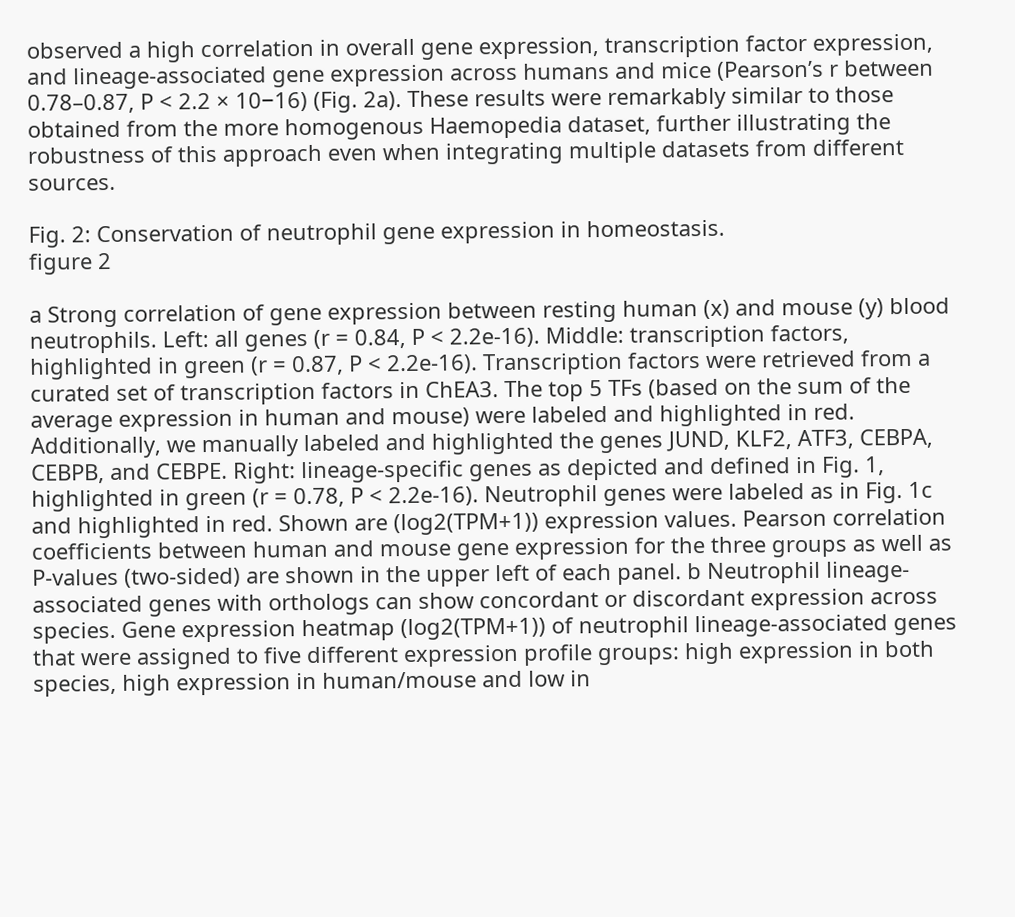observed a high correlation in overall gene expression, transcription factor expression, and lineage-associated gene expression across humans and mice (Pearson’s r between 0.78–0.87, P < 2.2 × 10−16) (Fig. 2a). These results were remarkably similar to those obtained from the more homogenous Haemopedia dataset, further illustrating the robustness of this approach even when integrating multiple datasets from different sources.

Fig. 2: Conservation of neutrophil gene expression in homeostasis.
figure 2

a Strong correlation of gene expression between resting human (x) and mouse (y) blood neutrophils. Left: all genes (r = 0.84, P < 2.2e-16). Middle: transcription factors, highlighted in green (r = 0.87, P < 2.2e-16). Transcription factors were retrieved from a curated set of transcription factors in ChEA3. The top 5 TFs (based on the sum of the average expression in human and mouse) were labeled and highlighted in red. Additionally, we manually labeled and highlighted the genes JUND, KLF2, ATF3, CEBPA, CEBPB, and CEBPE. Right: lineage-specific genes as depicted and defined in Fig. 1, highlighted in green (r = 0.78, P < 2.2e-16). Neutrophil genes were labeled as in Fig. 1c and highlighted in red. Shown are (log2(TPM+1)) expression values. Pearson correlation coefficients between human and mouse gene expression for the three groups as well as P-values (two-sided) are shown in the upper left of each panel. b Neutrophil lineage-associated genes with orthologs can show concordant or discordant expression across species. Gene expression heatmap (log2(TPM+1)) of neutrophil lineage-associated genes that were assigned to five different expression profile groups: high expression in both species, high expression in human/mouse and low in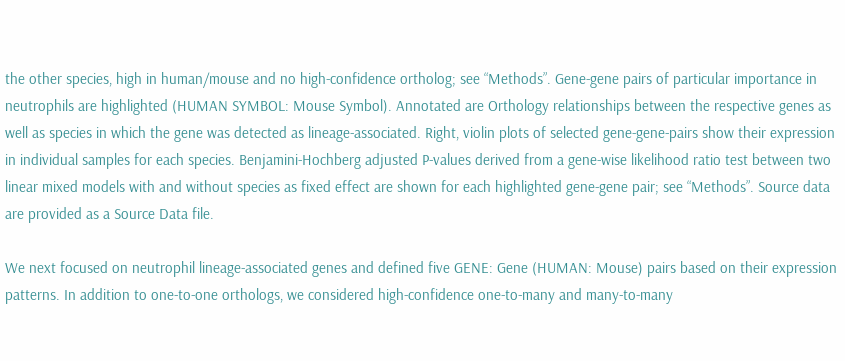the other species, high in human/mouse and no high-confidence ortholog; see “Methods”. Gene-gene pairs of particular importance in neutrophils are highlighted (HUMAN SYMBOL: Mouse Symbol). Annotated are Orthology relationships between the respective genes as well as species in which the gene was detected as lineage-associated. Right, violin plots of selected gene-gene-pairs show their expression in individual samples for each species. Benjamini-Hochberg adjusted P-values derived from a gene-wise likelihood ratio test between two linear mixed models with and without species as fixed effect are shown for each highlighted gene-gene pair; see “Methods”. Source data are provided as a Source Data file.

We next focused on neutrophil lineage-associated genes and defined five GENE: Gene (HUMAN: Mouse) pairs based on their expression patterns. In addition to one-to-one orthologs, we considered high-confidence one-to-many and many-to-many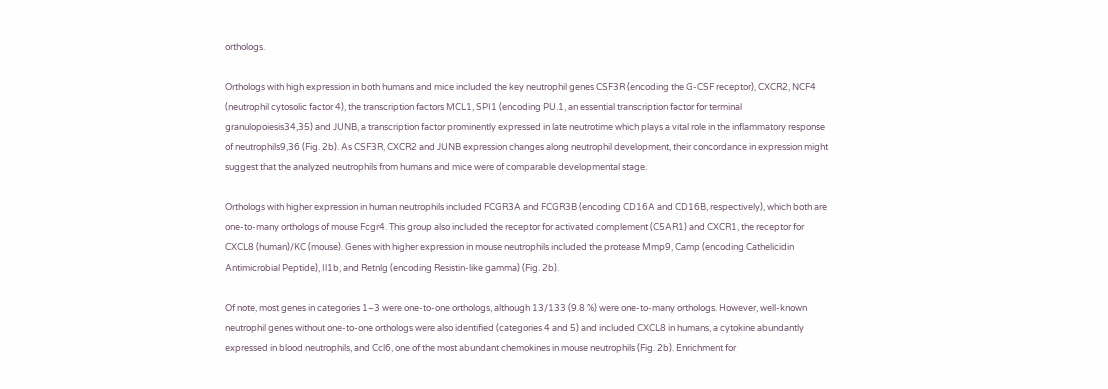orthologs.

Orthologs with high expression in both humans and mice included the key neutrophil genes CSF3R (encoding the G-CSF receptor), CXCR2, NCF4 (neutrophil cytosolic factor 4), the transcription factors MCL1, SPI1 (encoding PU.1, an essential transcription factor for terminal granulopoiesis34,35) and JUNB, a transcription factor prominently expressed in late neutrotime which plays a vital role in the inflammatory response of neutrophils9,36 (Fig. 2b). As CSF3R, CXCR2 and JUNB expression changes along neutrophil development, their concordance in expression might suggest that the analyzed neutrophils from humans and mice were of comparable developmental stage.

Orthologs with higher expression in human neutrophils included FCGR3A and FCGR3B (encoding CD16A and CD16B, respectively), which both are one-to-many orthologs of mouse Fcgr4. This group also included the receptor for activated complement (C5AR1) and CXCR1, the receptor for CXCL8 (human)/KC (mouse). Genes with higher expression in mouse neutrophils included the protease Mmp9, Camp (encoding Cathelicidin Antimicrobial Peptide), Il1b, and Retnlg (encoding Resistin-like gamma) (Fig. 2b).

Of note, most genes in categories 1–3 were one-to-one orthologs, although 13/133 (9.8 %) were one-to-many orthologs. However, well-known neutrophil genes without one-to-one orthologs were also identified (categories 4 and 5) and included CXCL8 in humans, a cytokine abundantly expressed in blood neutrophils, and Ccl6, one of the most abundant chemokines in mouse neutrophils (Fig. 2b). Enrichment for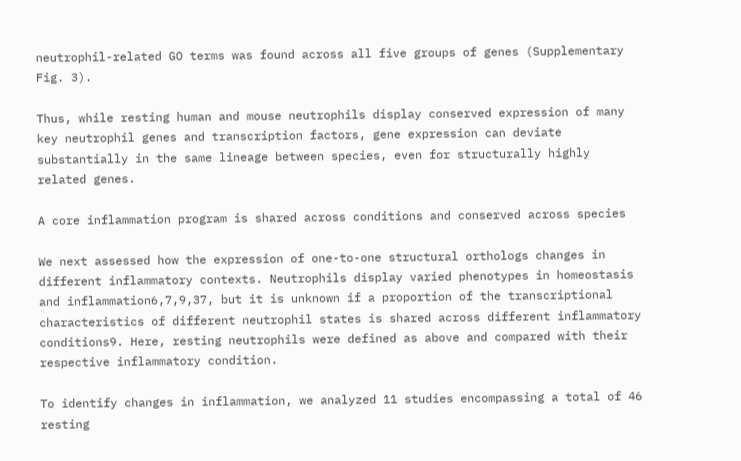neutrophil-related GO terms was found across all five groups of genes (Supplementary Fig. 3).

Thus, while resting human and mouse neutrophils display conserved expression of many key neutrophil genes and transcription factors, gene expression can deviate substantially in the same lineage between species, even for structurally highly related genes.

A core inflammation program is shared across conditions and conserved across species

We next assessed how the expression of one-to-one structural orthologs changes in different inflammatory contexts. Neutrophils display varied phenotypes in homeostasis and inflammation6,7,9,37, but it is unknown if a proportion of the transcriptional characteristics of different neutrophil states is shared across different inflammatory conditions9. Here, resting neutrophils were defined as above and compared with their respective inflammatory condition.

To identify changes in inflammation, we analyzed 11 studies encompassing a total of 46 resting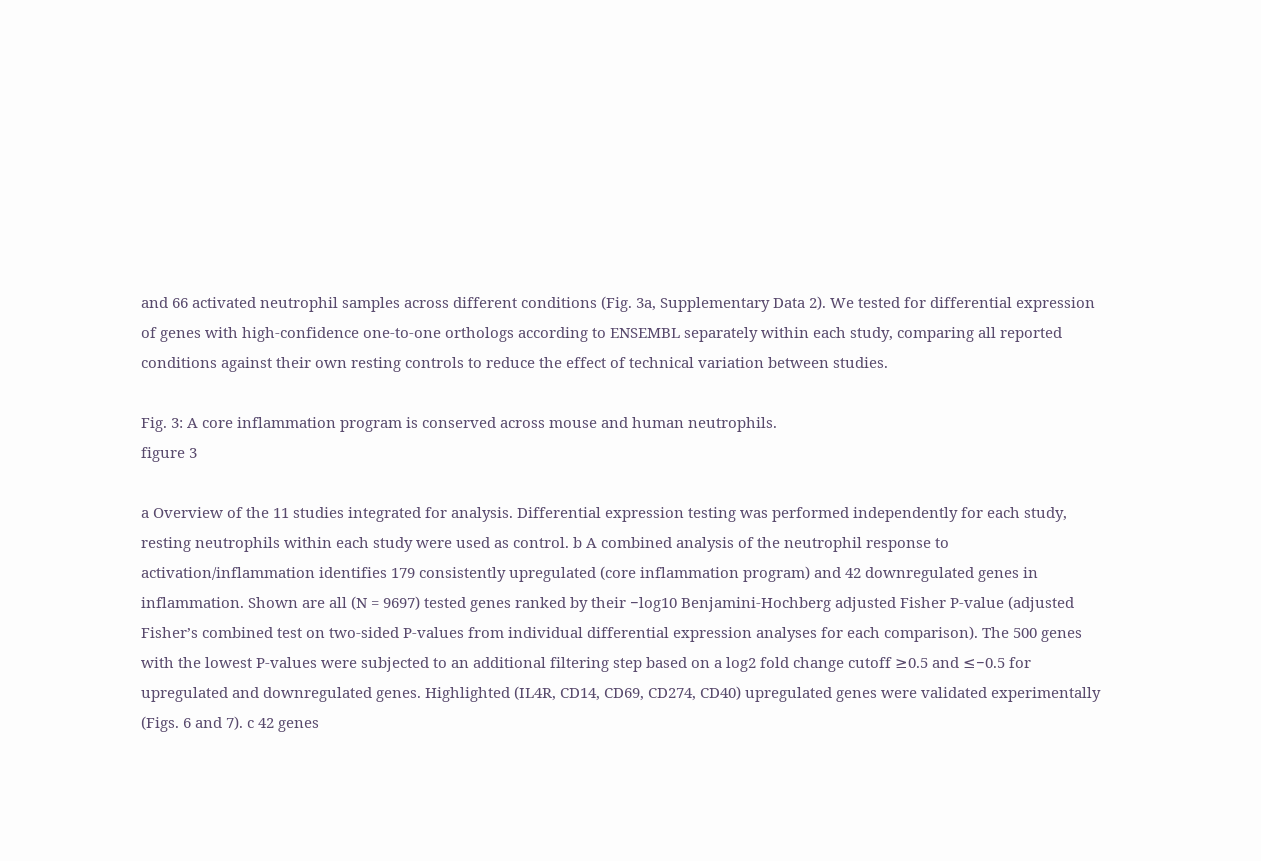and 66 activated neutrophil samples across different conditions (Fig. 3a, Supplementary Data 2). We tested for differential expression of genes with high-confidence one-to-one orthologs according to ENSEMBL separately within each study, comparing all reported conditions against their own resting controls to reduce the effect of technical variation between studies.

Fig. 3: A core inflammation program is conserved across mouse and human neutrophils.
figure 3

a Overview of the 11 studies integrated for analysis. Differential expression testing was performed independently for each study, resting neutrophils within each study were used as control. b A combined analysis of the neutrophil response to activation/inflammation identifies 179 consistently upregulated (core inflammation program) and 42 downregulated genes in inflammation. Shown are all (N = 9697) tested genes ranked by their −log10 Benjamini-Hochberg adjusted Fisher P-value (adjusted Fisher’s combined test on two-sided P-values from individual differential expression analyses for each comparison). The 500 genes with the lowest P-values were subjected to an additional filtering step based on a log2 fold change cutoff ≥0.5 and ≤−0.5 for upregulated and downregulated genes. Highlighted (IL4R, CD14, CD69, CD274, CD40) upregulated genes were validated experimentally (Figs. 6 and 7). c 42 genes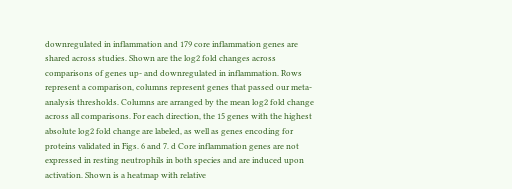downregulated in inflammation and 179 core inflammation genes are shared across studies. Shown are the log2 fold changes across comparisons of genes up- and downregulated in inflammation. Rows represent a comparison, columns represent genes that passed our meta-analysis thresholds. Columns are arranged by the mean log2 fold change across all comparisons. For each direction, the 15 genes with the highest absolute log2 fold change are labeled, as well as genes encoding for proteins validated in Figs. 6 and 7. d Core inflammation genes are not expressed in resting neutrophils in both species and are induced upon activation. Shown is a heatmap with relative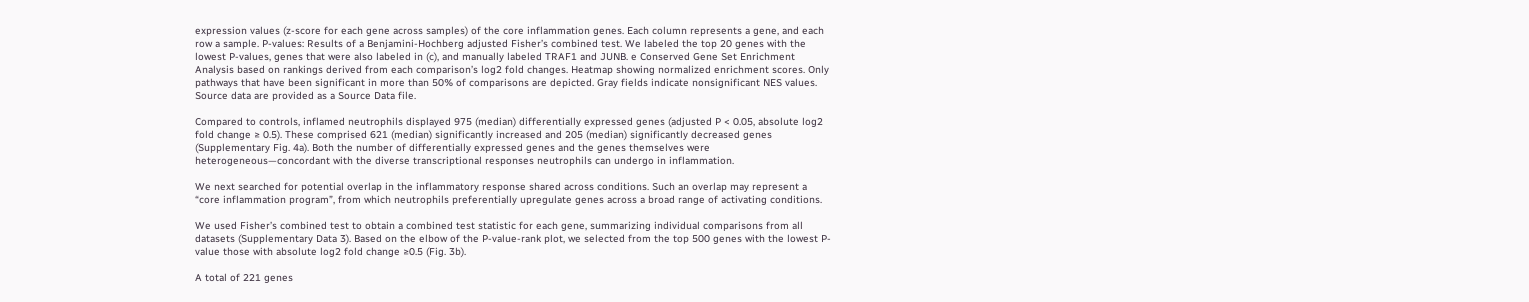expression values (z-score for each gene across samples) of the core inflammation genes. Each column represents a gene, and each row a sample. P-values: Results of a Benjamini-Hochberg adjusted Fisher’s combined test. We labeled the top 20 genes with the lowest P-values, genes that were also labeled in (c), and manually labeled TRAF1 and JUNB. e Conserved Gene Set Enrichment Analysis based on rankings derived from each comparison’s log2 fold changes. Heatmap showing normalized enrichment scores. Only pathways that have been significant in more than 50% of comparisons are depicted. Gray fields indicate nonsignificant NES values. Source data are provided as a Source Data file.

Compared to controls, inflamed neutrophils displayed 975 (median) differentially expressed genes (adjusted P < 0.05, absolute log2 fold change ≥ 0.5). These comprised 621 (median) significantly increased and 205 (median) significantly decreased genes (Supplementary Fig. 4a). Both the number of differentially expressed genes and the genes themselves were heterogeneous—concordant with the diverse transcriptional responses neutrophils can undergo in inflammation.

We next searched for potential overlap in the inflammatory response shared across conditions. Such an overlap may represent a “core inflammation program”, from which neutrophils preferentially upregulate genes across a broad range of activating conditions.

We used Fisher’s combined test to obtain a combined test statistic for each gene, summarizing individual comparisons from all datasets (Supplementary Data 3). Based on the elbow of the P-value-rank plot, we selected from the top 500 genes with the lowest P-value those with absolute log2 fold change ≥0.5 (Fig. 3b).

A total of 221 genes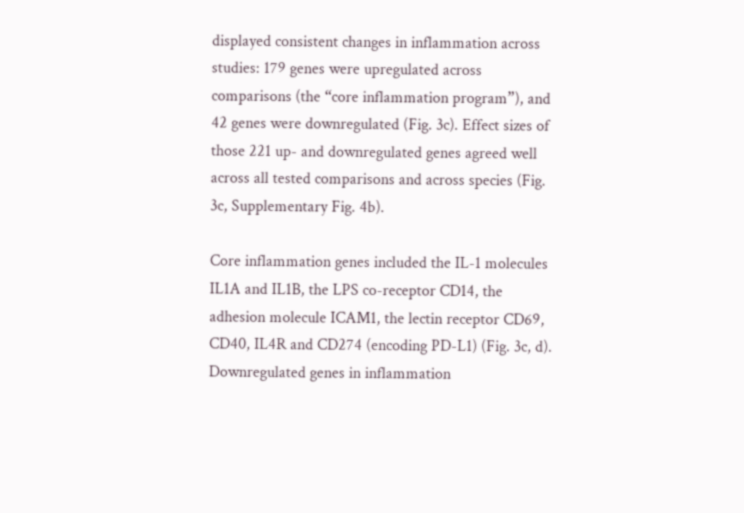displayed consistent changes in inflammation across studies: 179 genes were upregulated across comparisons (the “core inflammation program”), and 42 genes were downregulated (Fig. 3c). Effect sizes of those 221 up- and downregulated genes agreed well across all tested comparisons and across species (Fig. 3c, Supplementary Fig. 4b).

Core inflammation genes included the IL-1 molecules IL1A and IL1B, the LPS co-receptor CD14, the adhesion molecule ICAM1, the lectin receptor CD69, CD40, IL4R and CD274 (encoding PD-L1) (Fig. 3c, d). Downregulated genes in inflammation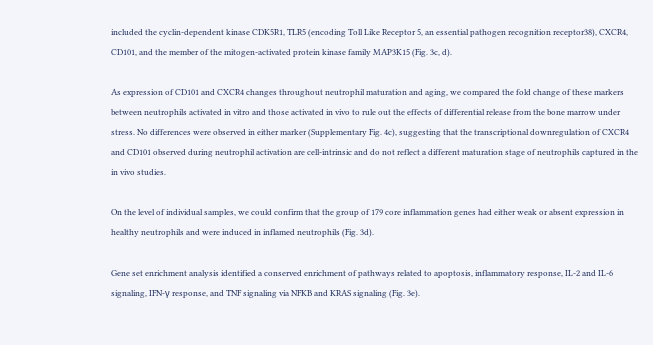included the cyclin-dependent kinase CDK5R1, TLR5 (encoding Toll Like Receptor 5, an essential pathogen recognition receptor38), CXCR4, CD101, and the member of the mitogen-activated protein kinase family MAP3K15 (Fig. 3c, d).

As expression of CD101 and CXCR4 changes throughout neutrophil maturation and aging, we compared the fold change of these markers between neutrophils activated in vitro and those activated in vivo to rule out the effects of differential release from the bone marrow under stress. No differences were observed in either marker (Supplementary Fig. 4c), suggesting that the transcriptional downregulation of CXCR4 and CD101 observed during neutrophil activation are cell-intrinsic and do not reflect a different maturation stage of neutrophils captured in the in vivo studies.

On the level of individual samples, we could confirm that the group of 179 core inflammation genes had either weak or absent expression in healthy neutrophils and were induced in inflamed neutrophils (Fig. 3d).

Gene set enrichment analysis identified a conserved enrichment of pathways related to apoptosis, inflammatory response, IL-2 and IL-6 signaling, IFN-γ response, and TNF signaling via NFKB and KRAS signaling (Fig. 3e).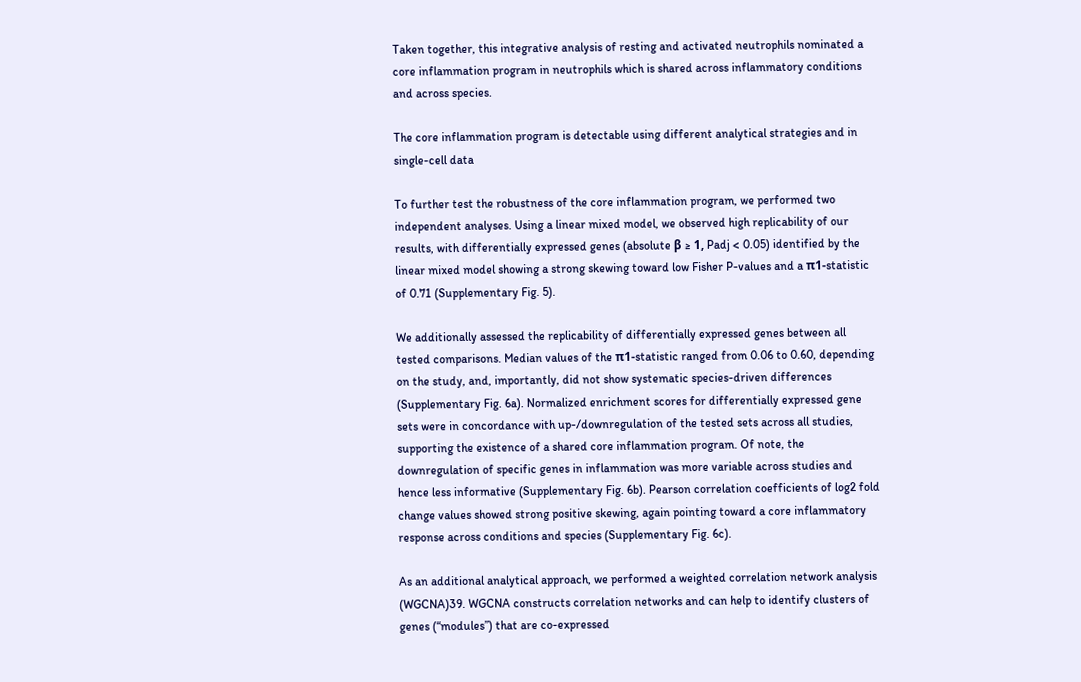Taken together, this integrative analysis of resting and activated neutrophils nominated a core inflammation program in neutrophils which is shared across inflammatory conditions and across species.

The core inflammation program is detectable using different analytical strategies and in single-cell data

To further test the robustness of the core inflammation program, we performed two independent analyses. Using a linear mixed model, we observed high replicability of our results, with differentially expressed genes (absolute β ≥ 1, Padj < 0.05) identified by the linear mixed model showing a strong skewing toward low Fisher P-values and a π1-statistic of 0.71 (Supplementary Fig. 5).

We additionally assessed the replicability of differentially expressed genes between all tested comparisons. Median values of the π1-statistic ranged from 0.06 to 0.60, depending on the study, and, importantly, did not show systematic species-driven differences (Supplementary Fig. 6a). Normalized enrichment scores for differentially expressed gene sets were in concordance with up-/downregulation of the tested sets across all studies, supporting the existence of a shared core inflammation program. Of note, the downregulation of specific genes in inflammation was more variable across studies and hence less informative (Supplementary Fig. 6b). Pearson correlation coefficients of log2 fold change values showed strong positive skewing, again pointing toward a core inflammatory response across conditions and species (Supplementary Fig. 6c).

As an additional analytical approach, we performed a weighted correlation network analysis (WGCNA)39. WGCNA constructs correlation networks and can help to identify clusters of genes (“modules”) that are co-expressed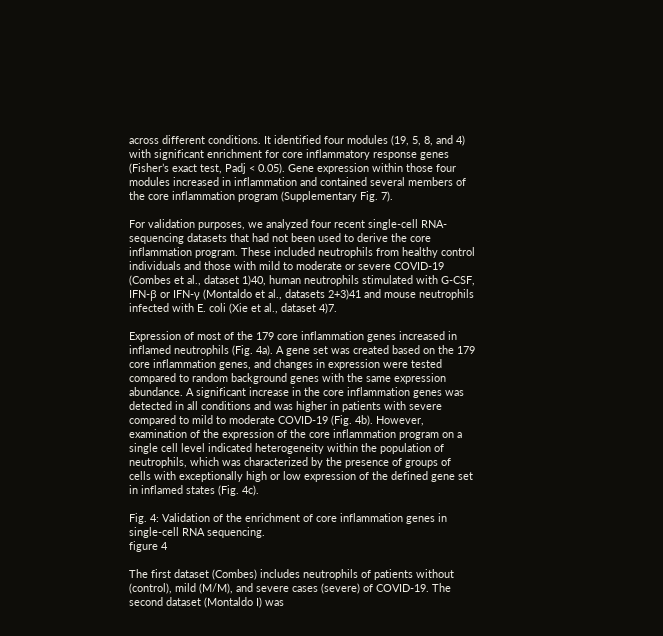across different conditions. It identified four modules (19, 5, 8, and 4) with significant enrichment for core inflammatory response genes (Fisher’s exact test, Padj < 0.05). Gene expression within those four modules increased in inflammation and contained several members of the core inflammation program (Supplementary Fig. 7).

For validation purposes, we analyzed four recent single-cell RNA-sequencing datasets that had not been used to derive the core inflammation program. These included neutrophils from healthy control individuals and those with mild to moderate or severe COVID-19 (Combes et al., dataset 1)40, human neutrophils stimulated with G-CSF, IFN-β or IFN-γ (Montaldo et al., datasets 2+3)41 and mouse neutrophils infected with E. coli (Xie et al., dataset 4)7.

Expression of most of the 179 core inflammation genes increased in inflamed neutrophils (Fig. 4a). A gene set was created based on the 179 core inflammation genes, and changes in expression were tested compared to random background genes with the same expression abundance. A significant increase in the core inflammation genes was detected in all conditions and was higher in patients with severe compared to mild to moderate COVID-19 (Fig. 4b). However, examination of the expression of the core inflammation program on a single cell level indicated heterogeneity within the population of neutrophils, which was characterized by the presence of groups of cells with exceptionally high or low expression of the defined gene set in inflamed states (Fig. 4c).

Fig. 4: Validation of the enrichment of core inflammation genes in single-cell RNA sequencing.
figure 4

The first dataset (Combes) includes neutrophils of patients without (control), mild (M/M), and severe cases (severe) of COVID-19. The second dataset (Montaldo I) was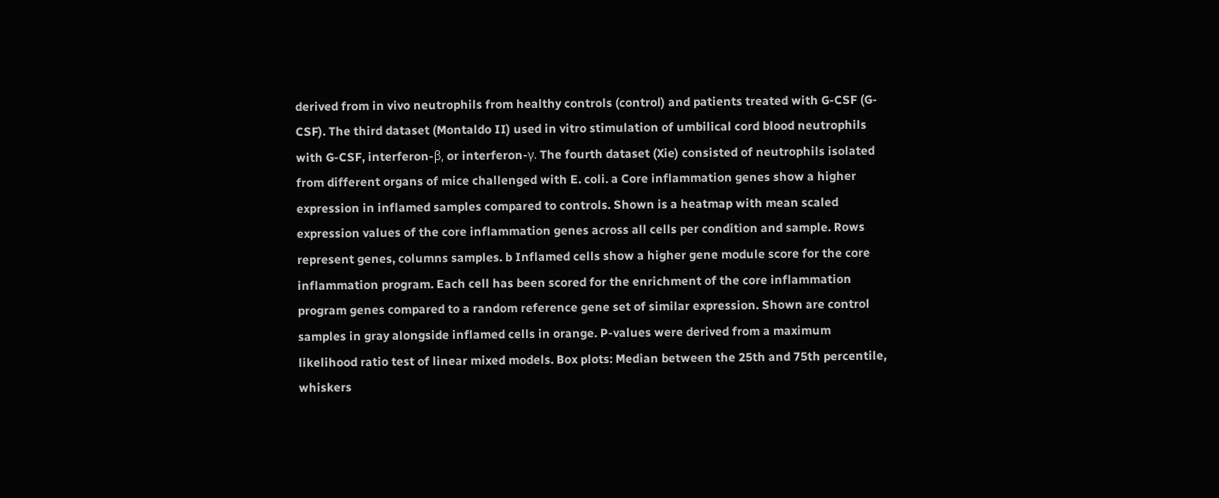derived from in vivo neutrophils from healthy controls (control) and patients treated with G-CSF (G-CSF). The third dataset (Montaldo II) used in vitro stimulation of umbilical cord blood neutrophils with G-CSF, interferon-β, or interferon-γ. The fourth dataset (Xie) consisted of neutrophils isolated from different organs of mice challenged with E. coli. a Core inflammation genes show a higher expression in inflamed samples compared to controls. Shown is a heatmap with mean scaled expression values of the core inflammation genes across all cells per condition and sample. Rows represent genes, columns samples. b Inflamed cells show a higher gene module score for the core inflammation program. Each cell has been scored for the enrichment of the core inflammation program genes compared to a random reference gene set of similar expression. Shown are control samples in gray alongside inflamed cells in orange. P-values were derived from a maximum likelihood ratio test of linear mixed models. Box plots: Median between the 25th and 75th percentile, whiskers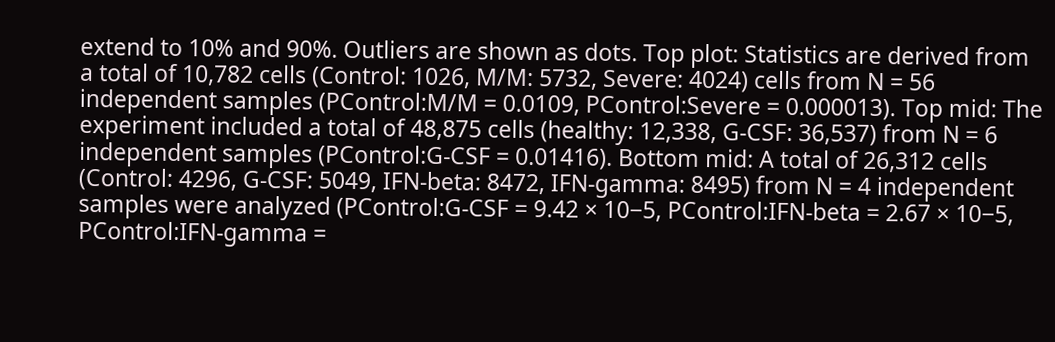extend to 10% and 90%. Outliers are shown as dots. Top plot: Statistics are derived from a total of 10,782 cells (Control: 1026, M/M: 5732, Severe: 4024) cells from N = 56 independent samples (PControl:M/M = 0.0109, PControl:Severe = 0.000013). Top mid: The experiment included a total of 48,875 cells (healthy: 12,338, G-CSF: 36,537) from N = 6 independent samples (PControl:G-CSF = 0.01416). Bottom mid: A total of 26,312 cells (Control: 4296, G-CSF: 5049, IFN-beta: 8472, IFN-gamma: 8495) from N = 4 independent samples were analyzed (PControl:G-CSF = 9.42 × 10−5, PControl:IFN-beta = 2.67 × 10−5, PControl:IFN-gamma =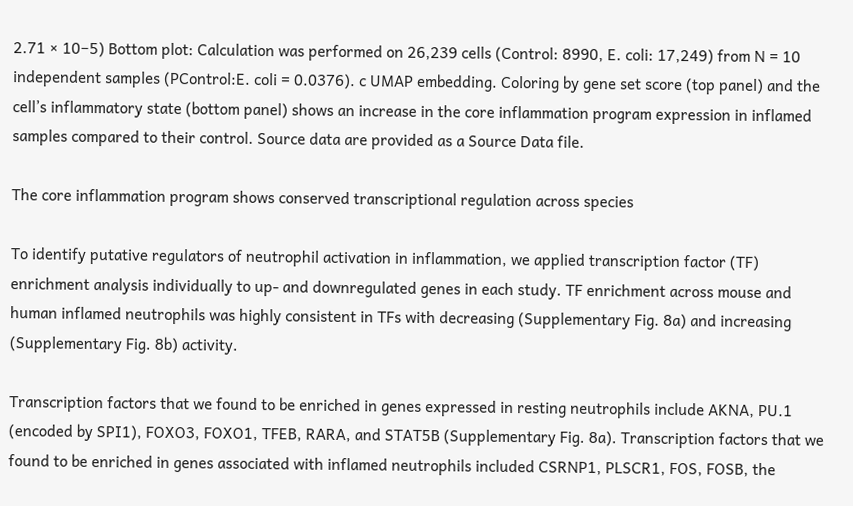2.71 × 10−5) Bottom plot: Calculation was performed on 26,239 cells (Control: 8990, E. coli: 17,249) from N = 10 independent samples (PControl:E. coli = 0.0376). c UMAP embedding. Coloring by gene set score (top panel) and the cell’s inflammatory state (bottom panel) shows an increase in the core inflammation program expression in inflamed samples compared to their control. Source data are provided as a Source Data file.

The core inflammation program shows conserved transcriptional regulation across species

To identify putative regulators of neutrophil activation in inflammation, we applied transcription factor (TF) enrichment analysis individually to up- and downregulated genes in each study. TF enrichment across mouse and human inflamed neutrophils was highly consistent in TFs with decreasing (Supplementary Fig. 8a) and increasing (Supplementary Fig. 8b) activity.

Transcription factors that we found to be enriched in genes expressed in resting neutrophils include AKNA, PU.1 (encoded by SPI1), FOXO3, FOXO1, TFEB, RARA, and STAT5B (Supplementary Fig. 8a). Transcription factors that we found to be enriched in genes associated with inflamed neutrophils included CSRNP1, PLSCR1, FOS, FOSB, the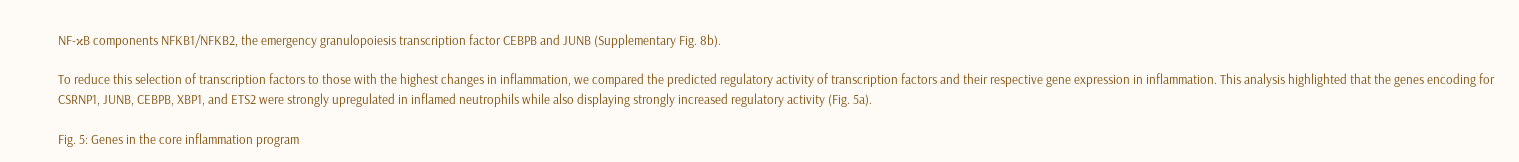NF-κB components NFKB1/NFKB2, the emergency granulopoiesis transcription factor CEBPB and JUNB (Supplementary Fig. 8b).

To reduce this selection of transcription factors to those with the highest changes in inflammation, we compared the predicted regulatory activity of transcription factors and their respective gene expression in inflammation. This analysis highlighted that the genes encoding for CSRNP1, JUNB, CEBPB, XBP1, and ETS2 were strongly upregulated in inflamed neutrophils while also displaying strongly increased regulatory activity (Fig. 5a).

Fig. 5: Genes in the core inflammation program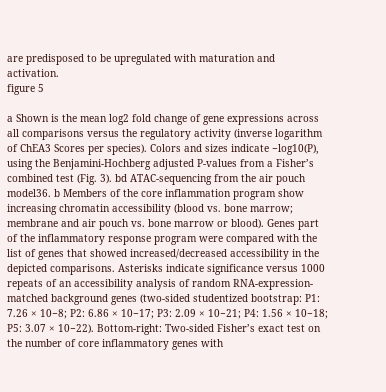are predisposed to be upregulated with maturation and activation.
figure 5

a Shown is the mean log2 fold change of gene expressions across all comparisons versus the regulatory activity (inverse logarithm of ChEA3 Scores per species). Colors and sizes indicate −log10(P), using the Benjamini-Hochberg adjusted P-values from a Fisher’s combined test (Fig. 3). bd ATAC-sequencing from the air pouch model36. b Members of the core inflammation program show increasing chromatin accessibility (blood vs. bone marrow; membrane and air pouch vs. bone marrow or blood). Genes part of the inflammatory response program were compared with the list of genes that showed increased/decreased accessibility in the depicted comparisons. Asterisks indicate significance versus 1000 repeats of an accessibility analysis of random RNA-expression-matched background genes (two-sided studentized bootstrap: P1: 7.26 × 10−8; P2: 6.86 × 10−17; P3: 2.09 × 10−21; P4: 1.56 × 10−18; P5: 3.07 × 10−22). Bottom-right: Two-sided Fisher’s exact test on the number of core inflammatory genes with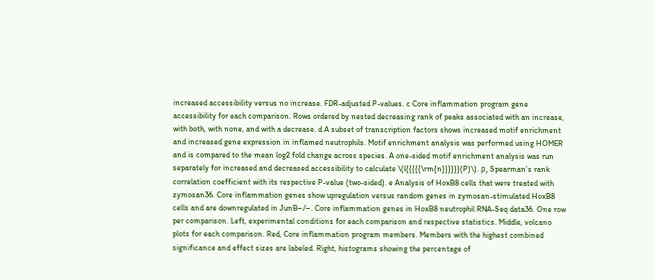increased accessibility versus no increase. FDR-adjusted P-values. c Core inflammation program gene accessibility for each comparison. Rows ordered by nested decreasing rank of peaks associated with an increase, with both, with none, and with a decrease. d A subset of transcription factors shows increased motif enrichment and increased gene expression in inflamed neutrophils. Motif enrichment analysis was performed using HOMER and is compared to the mean log2 fold change across species. A one-sided motif enrichment analysis was run separately for increased and decreased accessibility to calculate \(l{{{{{\rm{n}}}}}}(P)\). ρ, Spearman’s rank correlation coefficient with its respective P-value (two-sided). e Analysis of HoxB8 cells that were treated with zymosan36. Core inflammation genes show upregulation versus random genes in zymosan-stimulated HoxB8 cells and are downregulated in JunB−/−. Core inflammation genes in HoxB8 neutrophil RNA-Seq data36. One row per comparison. Left, experimental conditions for each comparison and respective statistics. Middle, volcano plots for each comparison. Red, Core inflammation program members. Members with the highest combined significance and effect sizes are labeled. Right, histograms showing the percentage of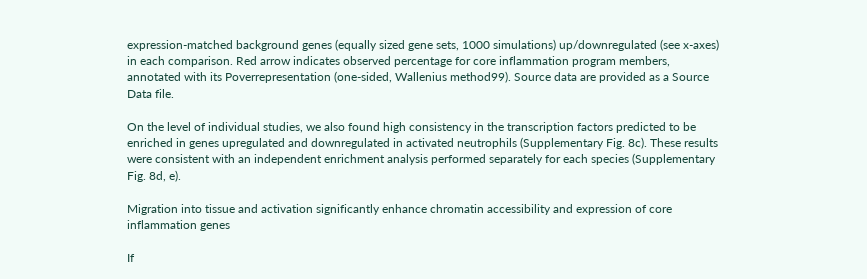expression-matched background genes (equally sized gene sets, 1000 simulations) up/downregulated (see x-axes) in each comparison. Red arrow indicates observed percentage for core inflammation program members, annotated with its Poverrepresentation (one-sided, Wallenius method99). Source data are provided as a Source Data file.

On the level of individual studies, we also found high consistency in the transcription factors predicted to be enriched in genes upregulated and downregulated in activated neutrophils (Supplementary Fig. 8c). These results were consistent with an independent enrichment analysis performed separately for each species (Supplementary Fig. 8d, e).

Migration into tissue and activation significantly enhance chromatin accessibility and expression of core inflammation genes

If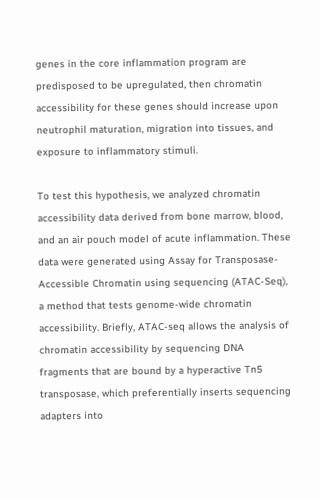genes in the core inflammation program are predisposed to be upregulated, then chromatin accessibility for these genes should increase upon neutrophil maturation, migration into tissues, and exposure to inflammatory stimuli.

To test this hypothesis, we analyzed chromatin accessibility data derived from bone marrow, blood, and an air pouch model of acute inflammation. These data were generated using Assay for Transposase-Accessible Chromatin using sequencing (ATAC-Seq), a method that tests genome-wide chromatin accessibility. Briefly, ATAC-seq allows the analysis of chromatin accessibility by sequencing DNA fragments that are bound by a hyperactive Tn5 transposase, which preferentially inserts sequencing adapters into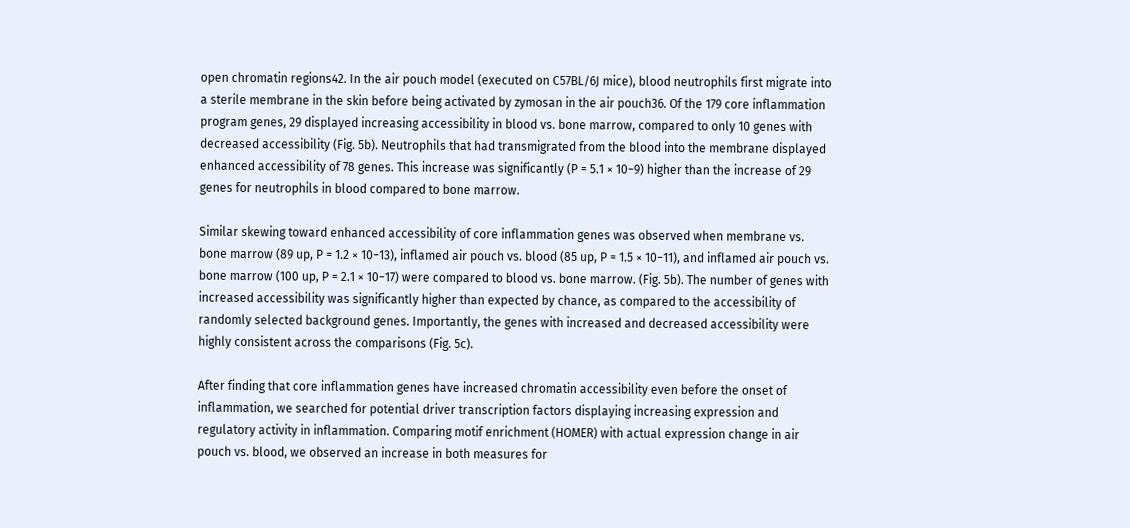open chromatin regions42. In the air pouch model (executed on C57BL/6J mice), blood neutrophils first migrate into a sterile membrane in the skin before being activated by zymosan in the air pouch36. Of the 179 core inflammation program genes, 29 displayed increasing accessibility in blood vs. bone marrow, compared to only 10 genes with decreased accessibility (Fig. 5b). Neutrophils that had transmigrated from the blood into the membrane displayed enhanced accessibility of 78 genes. This increase was significantly (P = 5.1 × 10−9) higher than the increase of 29 genes for neutrophils in blood compared to bone marrow.

Similar skewing toward enhanced accessibility of core inflammation genes was observed when membrane vs. bone marrow (89 up, P = 1.2 × 10−13), inflamed air pouch vs. blood (85 up, P = 1.5 × 10−11), and inflamed air pouch vs. bone marrow (100 up, P = 2.1 × 10−17) were compared to blood vs. bone marrow. (Fig. 5b). The number of genes with increased accessibility was significantly higher than expected by chance, as compared to the accessibility of randomly selected background genes. Importantly, the genes with increased and decreased accessibility were highly consistent across the comparisons (Fig. 5c).

After finding that core inflammation genes have increased chromatin accessibility even before the onset of inflammation, we searched for potential driver transcription factors displaying increasing expression and regulatory activity in inflammation. Comparing motif enrichment (HOMER) with actual expression change in air pouch vs. blood, we observed an increase in both measures for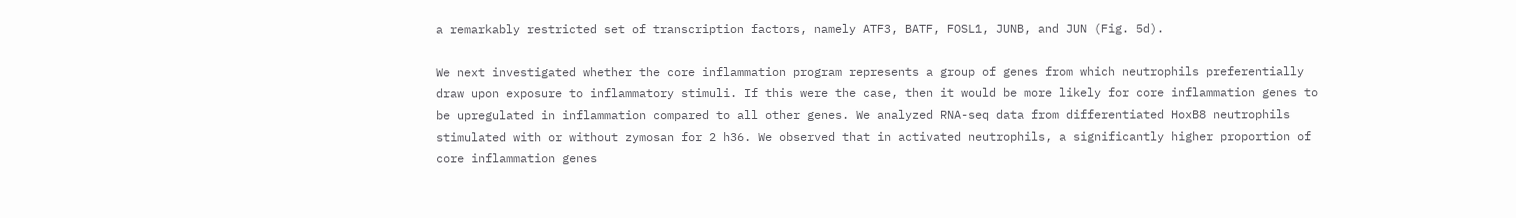a remarkably restricted set of transcription factors, namely ATF3, BATF, FOSL1, JUNB, and JUN (Fig. 5d).

We next investigated whether the core inflammation program represents a group of genes from which neutrophils preferentially draw upon exposure to inflammatory stimuli. If this were the case, then it would be more likely for core inflammation genes to be upregulated in inflammation compared to all other genes. We analyzed RNA-seq data from differentiated HoxB8 neutrophils stimulated with or without zymosan for 2 h36. We observed that in activated neutrophils, a significantly higher proportion of core inflammation genes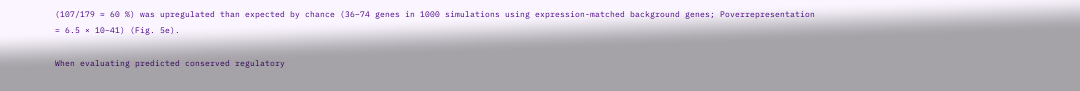(107/179 ≈ 60 %) was upregulated than expected by chance (36–74 genes in 1000 simulations using expression-matched background genes; Poverrepresentation = 6.5 × 10−41) (Fig. 5e).

When evaluating predicted conserved regulatory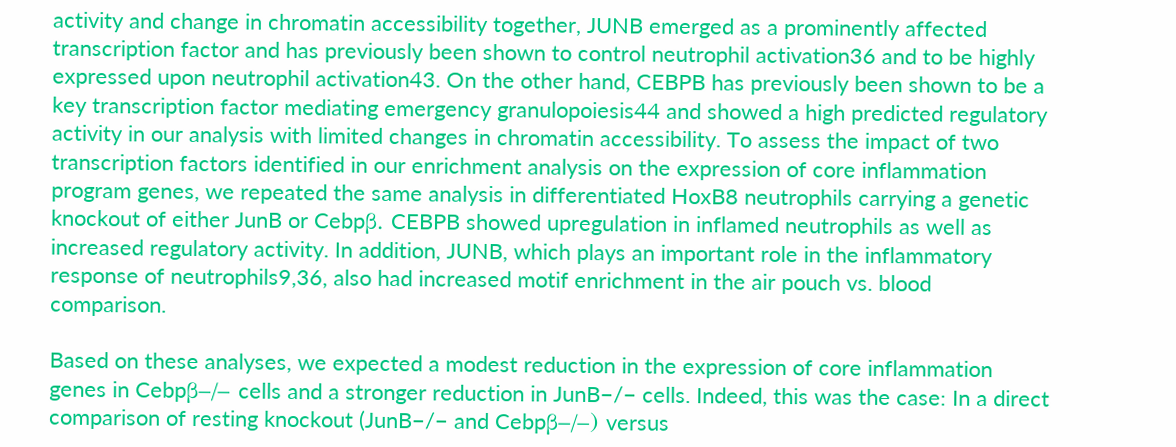activity and change in chromatin accessibility together, JUNB emerged as a prominently affected transcription factor and has previously been shown to control neutrophil activation36 and to be highly expressed upon neutrophil activation43. On the other hand, CEBPB has previously been shown to be a key transcription factor mediating emergency granulopoiesis44 and showed a high predicted regulatory activity in our analysis with limited changes in chromatin accessibility. To assess the impact of two transcription factors identified in our enrichment analysis on the expression of core inflammation program genes, we repeated the same analysis in differentiated HoxB8 neutrophils carrying a genetic knockout of either JunB or Cebpβ. CEBPB showed upregulation in inflamed neutrophils as well as increased regulatory activity. In addition, JUNB, which plays an important role in the inflammatory response of neutrophils9,36, also had increased motif enrichment in the air pouch vs. blood comparison.

Based on these analyses, we expected a modest reduction in the expression of core inflammation genes in Cebpβ−/− cells and a stronger reduction in JunB−/− cells. Indeed, this was the case: In a direct comparison of resting knockout (JunB−/− and Cebpβ−/−) versus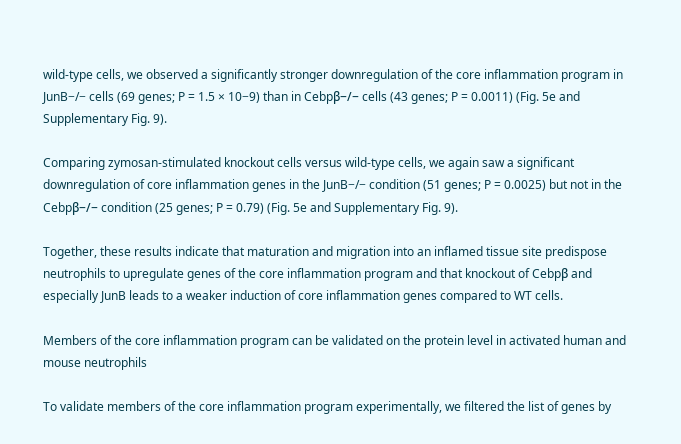wild-type cells, we observed a significantly stronger downregulation of the core inflammation program in JunB−/− cells (69 genes; P = 1.5 × 10−9) than in Cebpβ−/− cells (43 genes; P = 0.0011) (Fig. 5e and Supplementary Fig. 9).

Comparing zymosan-stimulated knockout cells versus wild-type cells, we again saw a significant downregulation of core inflammation genes in the JunB−/− condition (51 genes; P = 0.0025) but not in the Cebpβ−/− condition (25 genes; P = 0.79) (Fig. 5e and Supplementary Fig. 9).

Together, these results indicate that maturation and migration into an inflamed tissue site predispose neutrophils to upregulate genes of the core inflammation program and that knockout of Cebpβ and especially JunB leads to a weaker induction of core inflammation genes compared to WT cells.

Members of the core inflammation program can be validated on the protein level in activated human and mouse neutrophils

To validate members of the core inflammation program experimentally, we filtered the list of genes by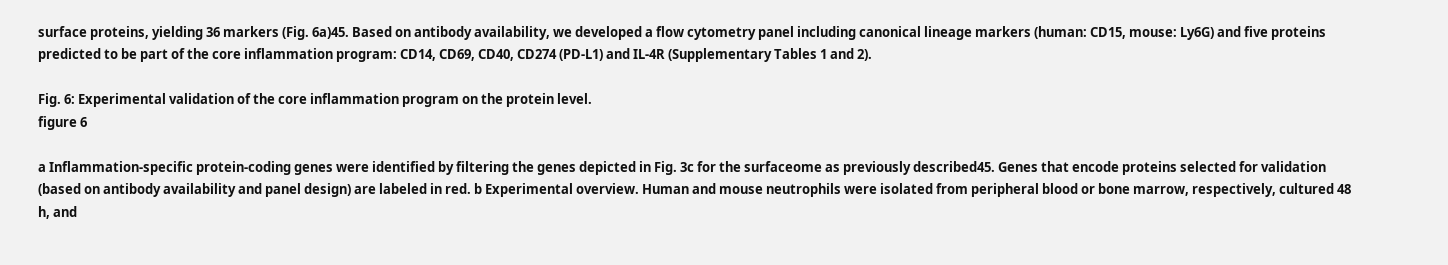surface proteins, yielding 36 markers (Fig. 6a)45. Based on antibody availability, we developed a flow cytometry panel including canonical lineage markers (human: CD15, mouse: Ly6G) and five proteins predicted to be part of the core inflammation program: CD14, CD69, CD40, CD274 (PD-L1) and IL-4R (Supplementary Tables 1 and 2).

Fig. 6: Experimental validation of the core inflammation program on the protein level.
figure 6

a Inflammation-specific protein-coding genes were identified by filtering the genes depicted in Fig. 3c for the surfaceome as previously described45. Genes that encode proteins selected for validation (based on antibody availability and panel design) are labeled in red. b Experimental overview. Human and mouse neutrophils were isolated from peripheral blood or bone marrow, respectively, cultured 48 h, and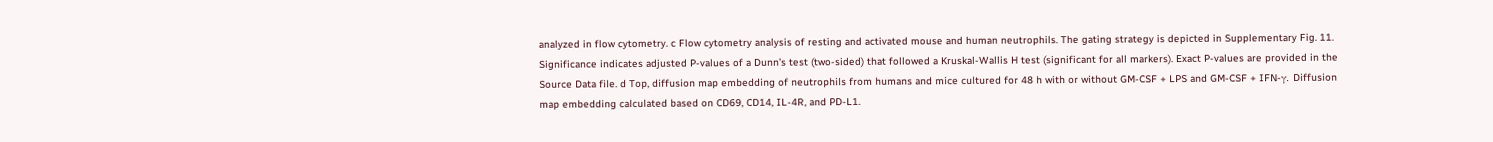analyzed in flow cytometry. c Flow cytometry analysis of resting and activated mouse and human neutrophils. The gating strategy is depicted in Supplementary Fig. 11. Significance indicates adjusted P-values of a Dunn’s test (two-sided) that followed a Kruskal-Wallis H test (significant for all markers). Exact P-values are provided in the Source Data file. d Top, diffusion map embedding of neutrophils from humans and mice cultured for 48 h with or without GM-CSF + LPS and GM-CSF + IFN-γ. Diffusion map embedding calculated based on CD69, CD14, IL-4R, and PD-L1.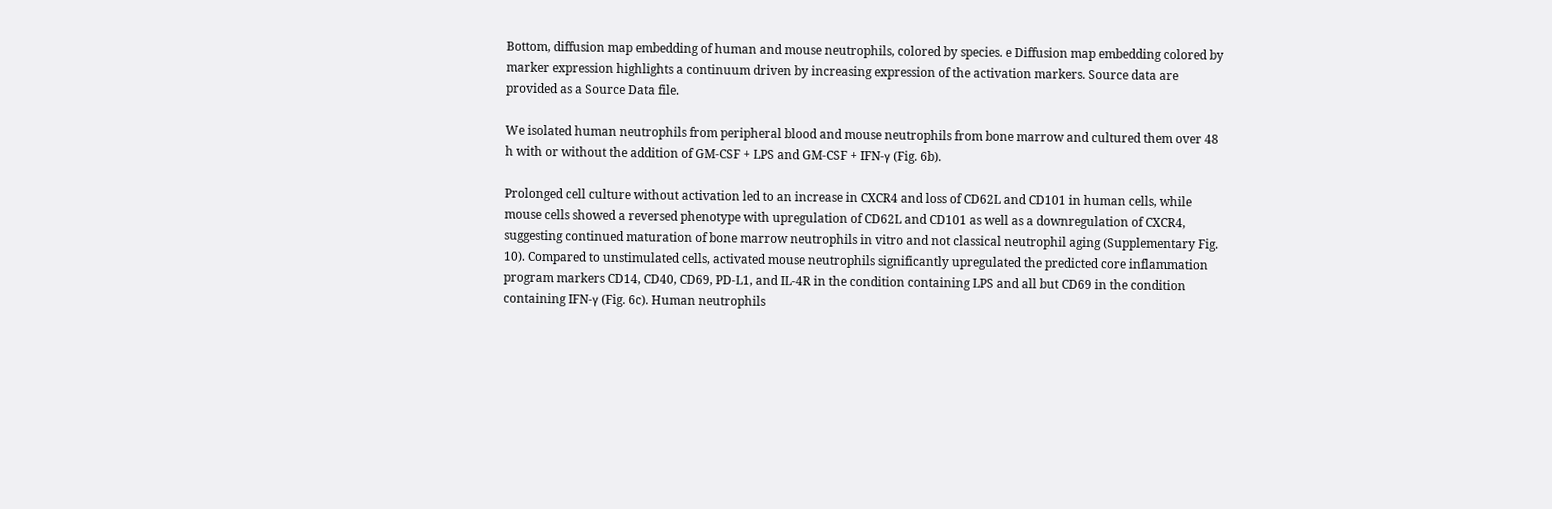Bottom, diffusion map embedding of human and mouse neutrophils, colored by species. e Diffusion map embedding colored by marker expression highlights a continuum driven by increasing expression of the activation markers. Source data are provided as a Source Data file.

We isolated human neutrophils from peripheral blood and mouse neutrophils from bone marrow and cultured them over 48 h with or without the addition of GM-CSF + LPS and GM-CSF + IFN-γ (Fig. 6b).

Prolonged cell culture without activation led to an increase in CXCR4 and loss of CD62L and CD101 in human cells, while mouse cells showed a reversed phenotype with upregulation of CD62L and CD101 as well as a downregulation of CXCR4, suggesting continued maturation of bone marrow neutrophils in vitro and not classical neutrophil aging (Supplementary Fig. 10). Compared to unstimulated cells, activated mouse neutrophils significantly upregulated the predicted core inflammation program markers CD14, CD40, CD69, PD-L1, and IL-4R in the condition containing LPS and all but CD69 in the condition containing IFN-γ (Fig. 6c). Human neutrophils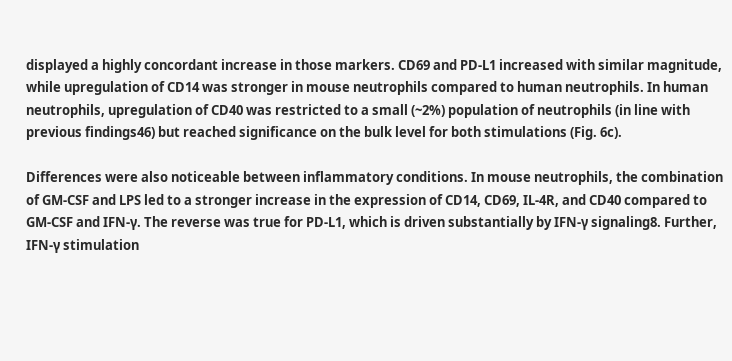displayed a highly concordant increase in those markers. CD69 and PD-L1 increased with similar magnitude, while upregulation of CD14 was stronger in mouse neutrophils compared to human neutrophils. In human neutrophils, upregulation of CD40 was restricted to a small (~2%) population of neutrophils (in line with previous findings46) but reached significance on the bulk level for both stimulations (Fig. 6c).

Differences were also noticeable between inflammatory conditions. In mouse neutrophils, the combination of GM-CSF and LPS led to a stronger increase in the expression of CD14, CD69, IL-4R, and CD40 compared to GM-CSF and IFN-γ. The reverse was true for PD-L1, which is driven substantially by IFN-γ signaling8. Further, IFN-γ stimulation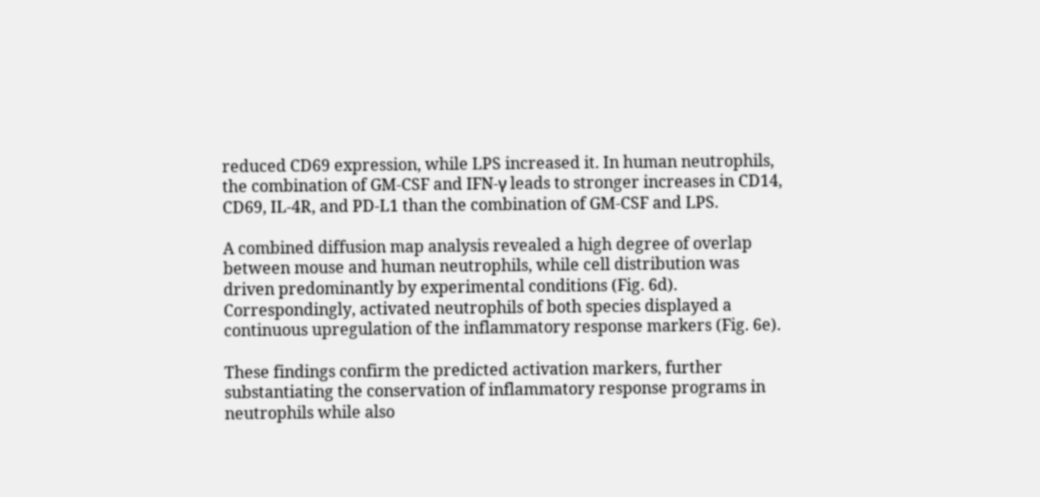reduced CD69 expression, while LPS increased it. In human neutrophils, the combination of GM-CSF and IFN-γ leads to stronger increases in CD14, CD69, IL-4R, and PD-L1 than the combination of GM-CSF and LPS.

A combined diffusion map analysis revealed a high degree of overlap between mouse and human neutrophils, while cell distribution was driven predominantly by experimental conditions (Fig. 6d). Correspondingly, activated neutrophils of both species displayed a continuous upregulation of the inflammatory response markers (Fig. 6e).

These findings confirm the predicted activation markers, further substantiating the conservation of inflammatory response programs in neutrophils while also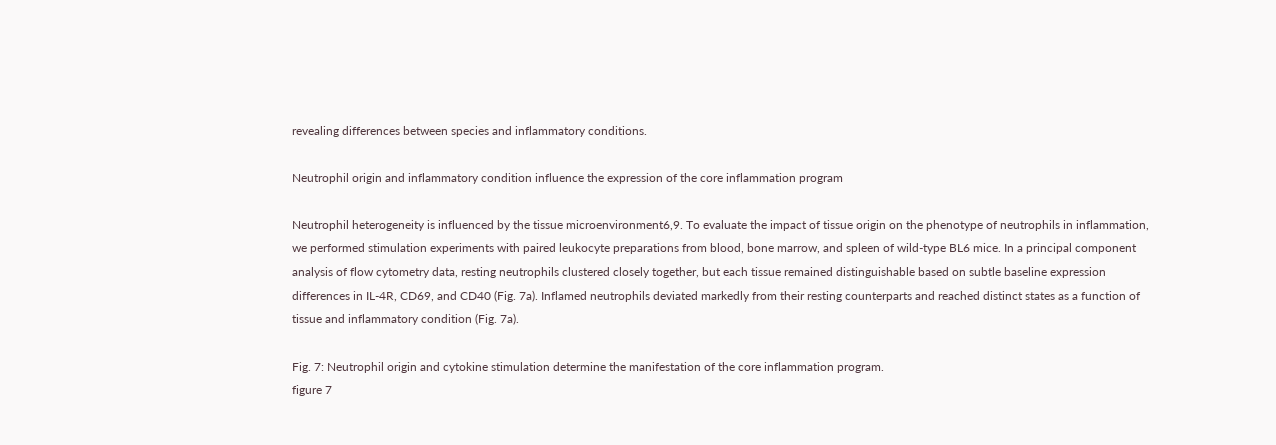revealing differences between species and inflammatory conditions.

Neutrophil origin and inflammatory condition influence the expression of the core inflammation program

Neutrophil heterogeneity is influenced by the tissue microenvironment6,9. To evaluate the impact of tissue origin on the phenotype of neutrophils in inflammation, we performed stimulation experiments with paired leukocyte preparations from blood, bone marrow, and spleen of wild-type BL6 mice. In a principal component analysis of flow cytometry data, resting neutrophils clustered closely together, but each tissue remained distinguishable based on subtle baseline expression differences in IL-4R, CD69, and CD40 (Fig. 7a). Inflamed neutrophils deviated markedly from their resting counterparts and reached distinct states as a function of tissue and inflammatory condition (Fig. 7a).

Fig. 7: Neutrophil origin and cytokine stimulation determine the manifestation of the core inflammation program.
figure 7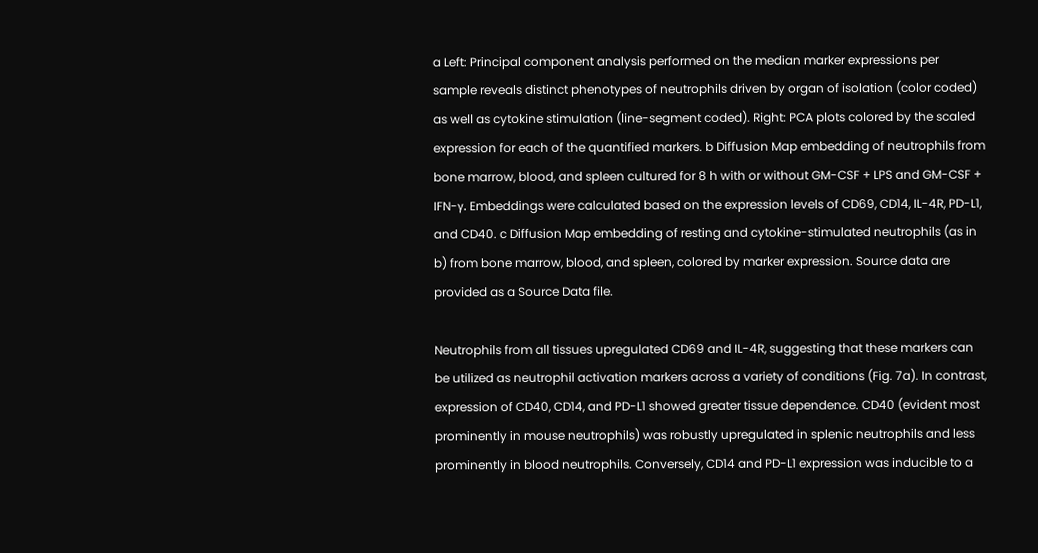a Left: Principal component analysis performed on the median marker expressions per sample reveals distinct phenotypes of neutrophils driven by organ of isolation (color coded) as well as cytokine stimulation (line-segment coded). Right: PCA plots colored by the scaled expression for each of the quantified markers. b Diffusion Map embedding of neutrophils from bone marrow, blood, and spleen cultured for 8 h with or without GM-CSF + LPS and GM-CSF + IFN-γ. Embeddings were calculated based on the expression levels of CD69, CD14, IL-4R, PD-L1, and CD40. c Diffusion Map embedding of resting and cytokine-stimulated neutrophils (as in b) from bone marrow, blood, and spleen, colored by marker expression. Source data are provided as a Source Data file.

Neutrophils from all tissues upregulated CD69 and IL-4R, suggesting that these markers can be utilized as neutrophil activation markers across a variety of conditions (Fig. 7a). In contrast, expression of CD40, CD14, and PD-L1 showed greater tissue dependence. CD40 (evident most prominently in mouse neutrophils) was robustly upregulated in splenic neutrophils and less prominently in blood neutrophils. Conversely, CD14 and PD-L1 expression was inducible to a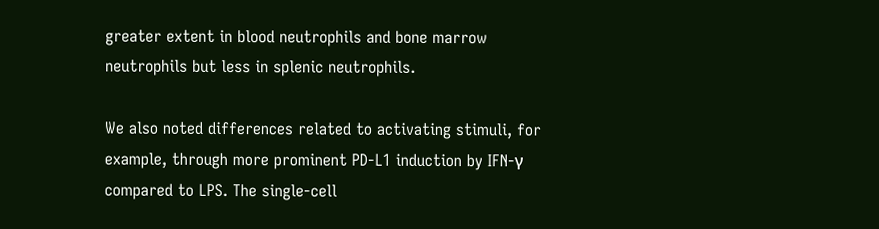greater extent in blood neutrophils and bone marrow neutrophils but less in splenic neutrophils.

We also noted differences related to activating stimuli, for example, through more prominent PD-L1 induction by IFN-γ compared to LPS. The single-cell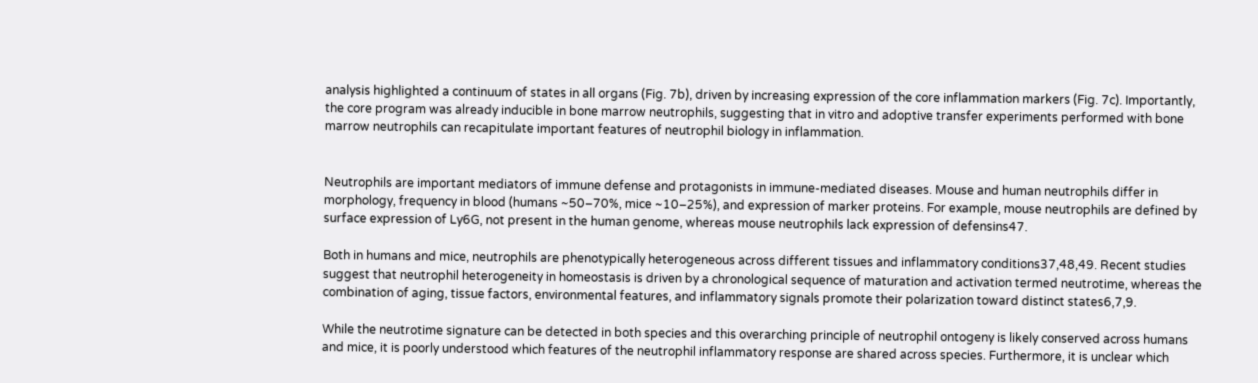analysis highlighted a continuum of states in all organs (Fig. 7b), driven by increasing expression of the core inflammation markers (Fig. 7c). Importantly, the core program was already inducible in bone marrow neutrophils, suggesting that in vitro and adoptive transfer experiments performed with bone marrow neutrophils can recapitulate important features of neutrophil biology in inflammation.


Neutrophils are important mediators of immune defense and protagonists in immune-mediated diseases. Mouse and human neutrophils differ in morphology, frequency in blood (humans ~50–70%, mice ~10–25%), and expression of marker proteins. For example, mouse neutrophils are defined by surface expression of Ly6G, not present in the human genome, whereas mouse neutrophils lack expression of defensins47.

Both in humans and mice, neutrophils are phenotypically heterogeneous across different tissues and inflammatory conditions37,48,49. Recent studies suggest that neutrophil heterogeneity in homeostasis is driven by a chronological sequence of maturation and activation termed neutrotime, whereas the combination of aging, tissue factors, environmental features, and inflammatory signals promote their polarization toward distinct states6,7,9.

While the neutrotime signature can be detected in both species and this overarching principle of neutrophil ontogeny is likely conserved across humans and mice, it is poorly understood which features of the neutrophil inflammatory response are shared across species. Furthermore, it is unclear which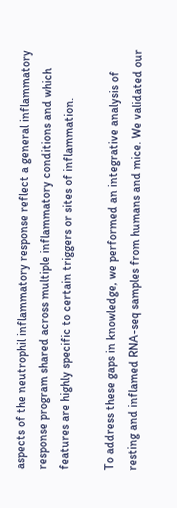aspects of the neutrophil inflammatory response reflect a general inflammatory response program shared across multiple inflammatory conditions and which features are highly specific to certain triggers or sites of inflammation.

To address these gaps in knowledge, we performed an integrative analysis of resting and inflamed RNA-seq samples from humans and mice. We validated our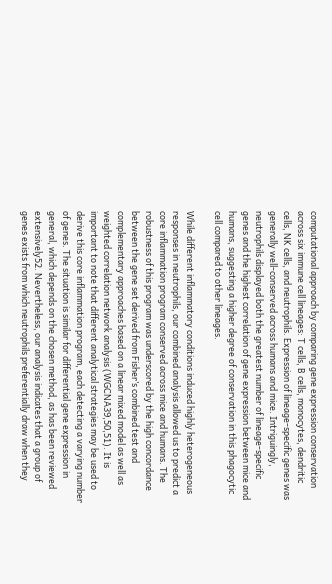computational approach by comparing gene expression conservation across six immune cell lineages: T cells, B cells, monocytes, dendritic cells, NK cells, and neutrophils. Expression of lineage-specific genes was generally well-conserved across humans and mice. Intriguingly, neutrophils displayed both the greatest number of lineage-specific genes and the highest correlation of gene expression between mice and humans, suggesting a higher degree of conservation in this phagocytic cell compared to other lineages.

While different inflammatory conditions induced highly heterogeneous responses in neutrophils, our combined analysis allowed us to predict a core inflammation program conserved across mice and humans. The robustness of this program was underscored by the high concordance between the gene set derived from Fisher’s combined test and complementary approaches based on a linear mixed model as well as weighted correlation network analysis (WGCNA39,50,51). It is important to note that different analytical strategies may be used to derive this core inflammation program, each detecting a varying number of genes. The situation is similar for differential gene expression in general, which depends on the chosen method, as has been reviewed extensively52. Nevertheless, our analysis indicates that a group of genes exists from which neutrophils preferentially draw when they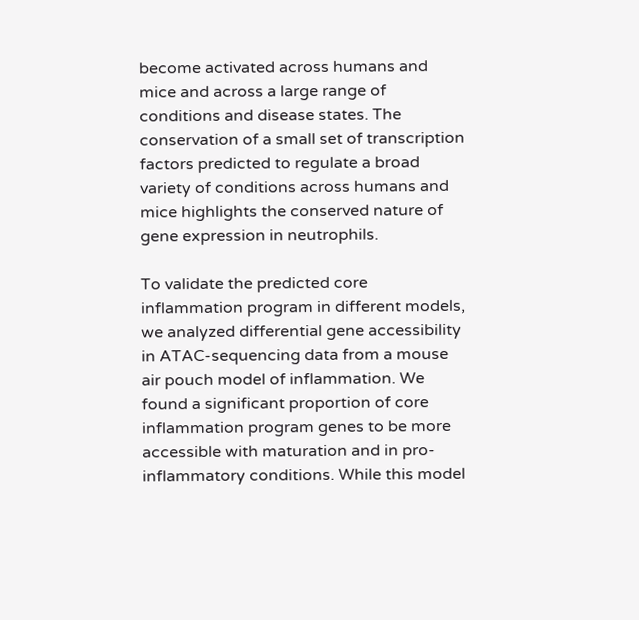become activated across humans and mice and across a large range of conditions and disease states. The conservation of a small set of transcription factors predicted to regulate a broad variety of conditions across humans and mice highlights the conserved nature of gene expression in neutrophils.

To validate the predicted core inflammation program in different models, we analyzed differential gene accessibility in ATAC-sequencing data from a mouse air pouch model of inflammation. We found a significant proportion of core inflammation program genes to be more accessible with maturation and in pro-inflammatory conditions. While this model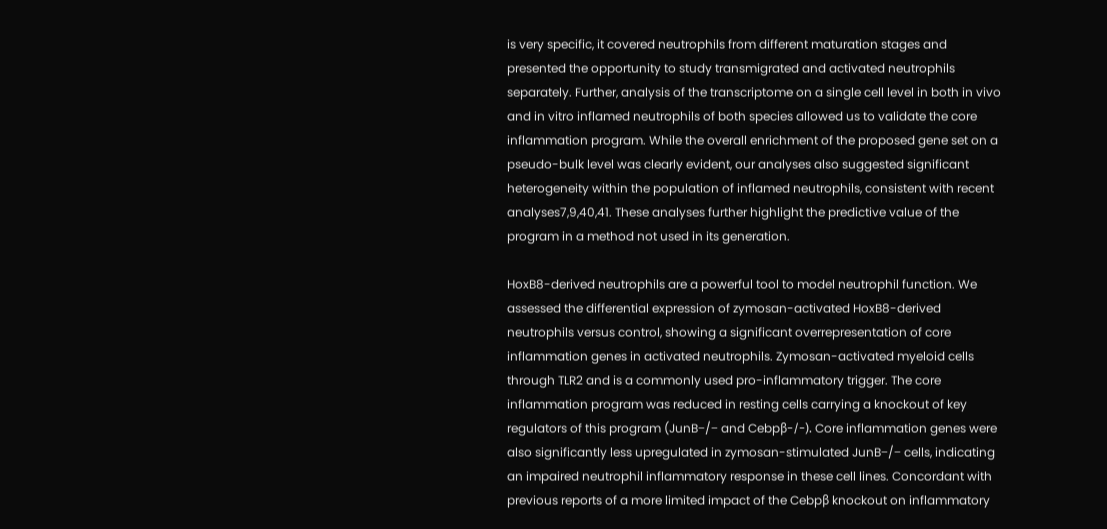is very specific, it covered neutrophils from different maturation stages and presented the opportunity to study transmigrated and activated neutrophils separately. Further, analysis of the transcriptome on a single cell level in both in vivo and in vitro inflamed neutrophils of both species allowed us to validate the core inflammation program. While the overall enrichment of the proposed gene set on a pseudo-bulk level was clearly evident, our analyses also suggested significant heterogeneity within the population of inflamed neutrophils, consistent with recent analyses7,9,40,41. These analyses further highlight the predictive value of the program in a method not used in its generation.

HoxB8-derived neutrophils are a powerful tool to model neutrophil function. We assessed the differential expression of zymosan-activated HoxB8-derived neutrophils versus control, showing a significant overrepresentation of core inflammation genes in activated neutrophils. Zymosan-activated myeloid cells through TLR2 and is a commonly used pro-inflammatory trigger. The core inflammation program was reduced in resting cells carrying a knockout of key regulators of this program (JunB−/− and Cebpβ−/−). Core inflammation genes were also significantly less upregulated in zymosan-stimulated JunB−/− cells, indicating an impaired neutrophil inflammatory response in these cell lines. Concordant with previous reports of a more limited impact of the Cebpβ knockout on inflammatory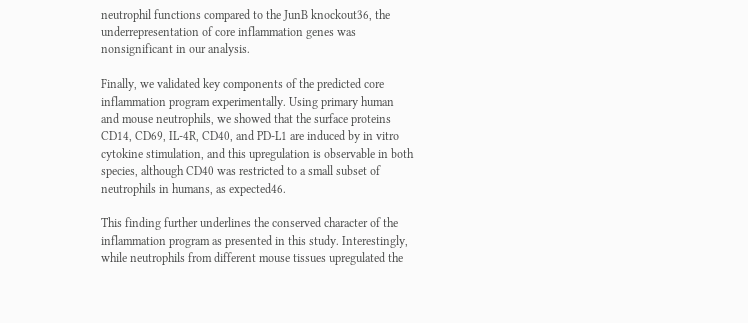neutrophil functions compared to the JunB knockout36, the underrepresentation of core inflammation genes was nonsignificant in our analysis.

Finally, we validated key components of the predicted core inflammation program experimentally. Using primary human and mouse neutrophils, we showed that the surface proteins CD14, CD69, IL-4R, CD40, and PD-L1 are induced by in vitro cytokine stimulation, and this upregulation is observable in both species, although CD40 was restricted to a small subset of neutrophils in humans, as expected46.

This finding further underlines the conserved character of the inflammation program as presented in this study. Interestingly, while neutrophils from different mouse tissues upregulated the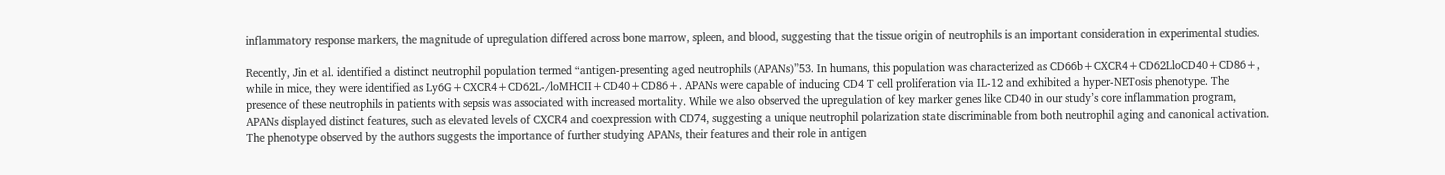inflammatory response markers, the magnitude of upregulation differed across bone marrow, spleen, and blood, suggesting that the tissue origin of neutrophils is an important consideration in experimental studies.

Recently, Jin et al. identified a distinct neutrophil population termed “antigen-presenting aged neutrophils (APANs)”53. In humans, this population was characterized as CD66b+CXCR4+CD62LloCD40+CD86+, while in mice, they were identified as Ly6G+CXCR4+CD62L-/loMHCII+CD40+CD86+. APANs were capable of inducing CD4 T cell proliferation via IL-12 and exhibited a hyper-NETosis phenotype. The presence of these neutrophils in patients with sepsis was associated with increased mortality. While we also observed the upregulation of key marker genes like CD40 in our study’s core inflammation program, APANs displayed distinct features, such as elevated levels of CXCR4 and coexpression with CD74, suggesting a unique neutrophil polarization state discriminable from both neutrophil aging and canonical activation. The phenotype observed by the authors suggests the importance of further studying APANs, their features and their role in antigen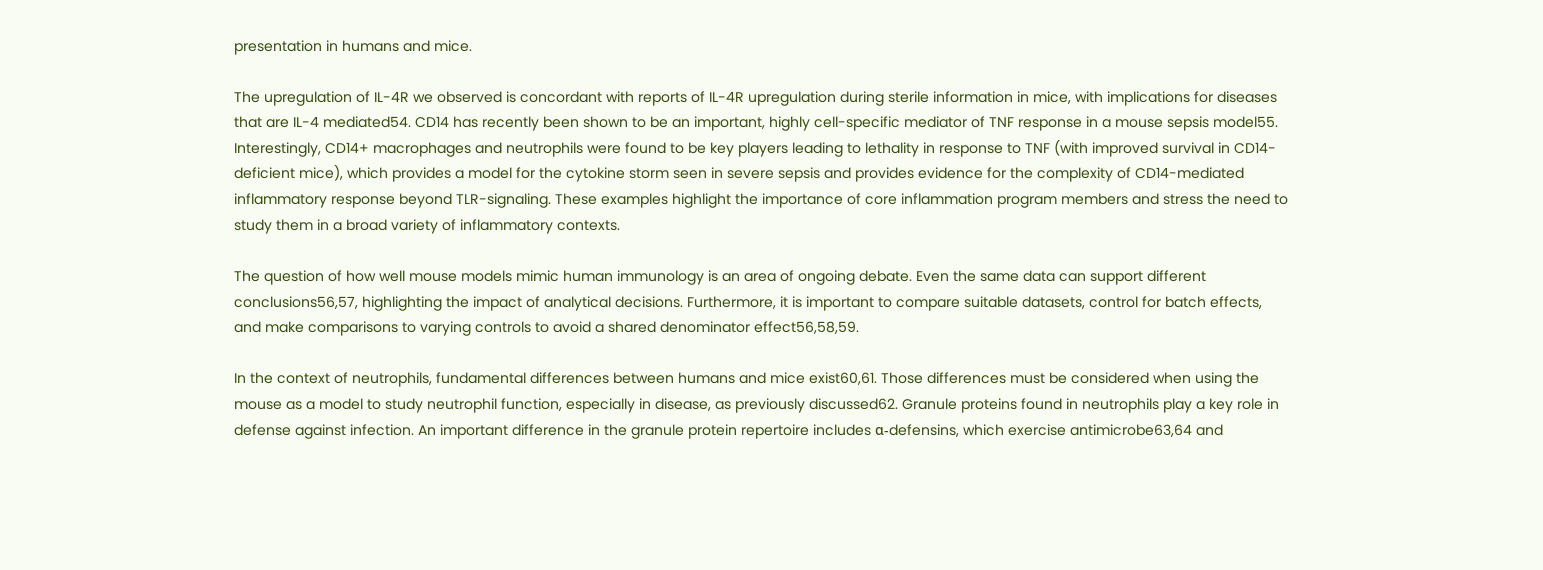presentation in humans and mice.

The upregulation of IL-4R we observed is concordant with reports of IL-4R upregulation during sterile information in mice, with implications for diseases that are IL-4 mediated54. CD14 has recently been shown to be an important, highly cell-specific mediator of TNF response in a mouse sepsis model55. Interestingly, CD14+ macrophages and neutrophils were found to be key players leading to lethality in response to TNF (with improved survival in CD14-deficient mice), which provides a model for the cytokine storm seen in severe sepsis and provides evidence for the complexity of CD14-mediated inflammatory response beyond TLR-signaling. These examples highlight the importance of core inflammation program members and stress the need to study them in a broad variety of inflammatory contexts.

The question of how well mouse models mimic human immunology is an area of ongoing debate. Even the same data can support different conclusions56,57, highlighting the impact of analytical decisions. Furthermore, it is important to compare suitable datasets, control for batch effects, and make comparisons to varying controls to avoid a shared denominator effect56,58,59.

In the context of neutrophils, fundamental differences between humans and mice exist60,61. Those differences must be considered when using the mouse as a model to study neutrophil function, especially in disease, as previously discussed62. Granule proteins found in neutrophils play a key role in defense against infection. An important difference in the granule protein repertoire includes α-defensins, which exercise antimicrobe63,64 and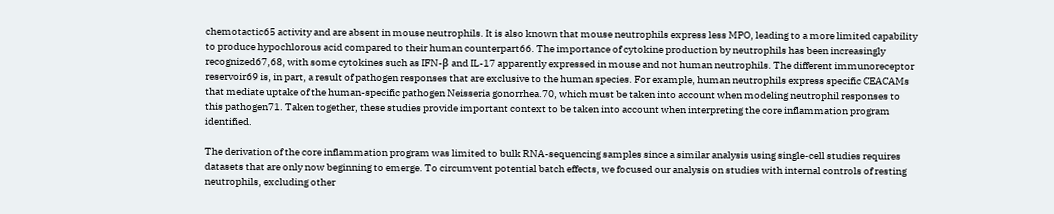chemotactic65 activity and are absent in mouse neutrophils. It is also known that mouse neutrophils express less MPO, leading to a more limited capability to produce hypochlorous acid compared to their human counterpart66. The importance of cytokine production by neutrophils has been increasingly recognized67,68, with some cytokines such as IFN-β and IL-17 apparently expressed in mouse and not human neutrophils. The different immunoreceptor reservoir69 is, in part, a result of pathogen responses that are exclusive to the human species. For example, human neutrophils express specific CEACAMs that mediate uptake of the human-specific pathogen Neisseria gonorrhea.70, which must be taken into account when modeling neutrophil responses to this pathogen71. Taken together, these studies provide important context to be taken into account when interpreting the core inflammation program identified.

The derivation of the core inflammation program was limited to bulk RNA-sequencing samples since a similar analysis using single-cell studies requires datasets that are only now beginning to emerge. To circumvent potential batch effects, we focused our analysis on studies with internal controls of resting neutrophils, excluding other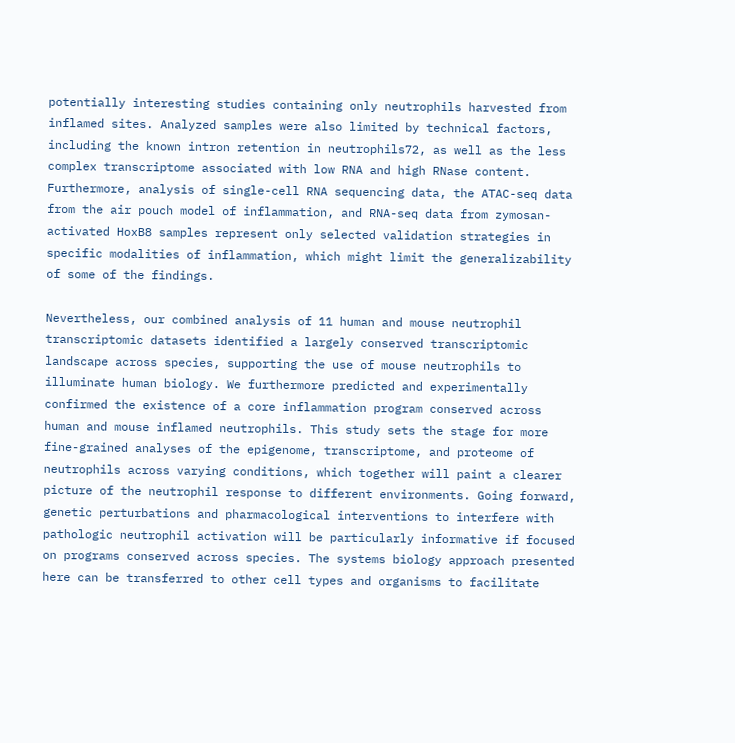potentially interesting studies containing only neutrophils harvested from inflamed sites. Analyzed samples were also limited by technical factors, including the known intron retention in neutrophils72, as well as the less complex transcriptome associated with low RNA and high RNase content. Furthermore, analysis of single-cell RNA sequencing data, the ATAC-seq data from the air pouch model of inflammation, and RNA-seq data from zymosan-activated HoxB8 samples represent only selected validation strategies in specific modalities of inflammation, which might limit the generalizability of some of the findings.

Nevertheless, our combined analysis of 11 human and mouse neutrophil transcriptomic datasets identified a largely conserved transcriptomic landscape across species, supporting the use of mouse neutrophils to illuminate human biology. We furthermore predicted and experimentally confirmed the existence of a core inflammation program conserved across human and mouse inflamed neutrophils. This study sets the stage for more fine-grained analyses of the epigenome, transcriptome, and proteome of neutrophils across varying conditions, which together will paint a clearer picture of the neutrophil response to different environments. Going forward, genetic perturbations and pharmacological interventions to interfere with pathologic neutrophil activation will be particularly informative if focused on programs conserved across species. The systems biology approach presented here can be transferred to other cell types and organisms to facilitate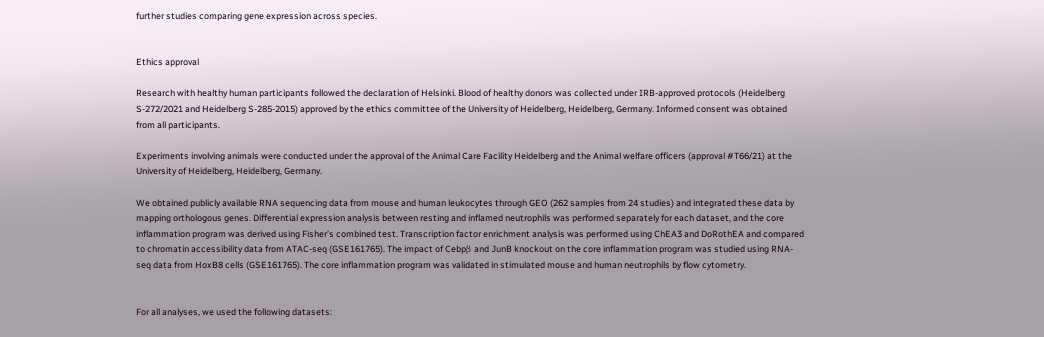further studies comparing gene expression across species.


Ethics approval

Research with healthy human participants followed the declaration of Helsinki. Blood of healthy donors was collected under IRB-approved protocols (Heidelberg S-272/2021 and Heidelberg S-285-2015) approved by the ethics committee of the University of Heidelberg, Heidelberg, Germany. Informed consent was obtained from all participants.

Experiments involving animals were conducted under the approval of the Animal Care Facility Heidelberg and the Animal welfare officers (approval #T66/21) at the University of Heidelberg, Heidelberg, Germany.

We obtained publicly available RNA sequencing data from mouse and human leukocytes through GEO (262 samples from 24 studies) and integrated these data by mapping orthologous genes. Differential expression analysis between resting and inflamed neutrophils was performed separately for each dataset, and the core inflammation program was derived using Fisher’s combined test. Transcription factor enrichment analysis was performed using ChEA3 and DoRothEA and compared to chromatin accessibility data from ATAC-seq (GSE161765). The impact of Cebpβ and JunB knockout on the core inflammation program was studied using RNA-seq data from HoxB8 cells (GSE161765). The core inflammation program was validated in stimulated mouse and human neutrophils by flow cytometry.


For all analyses, we used the following datasets: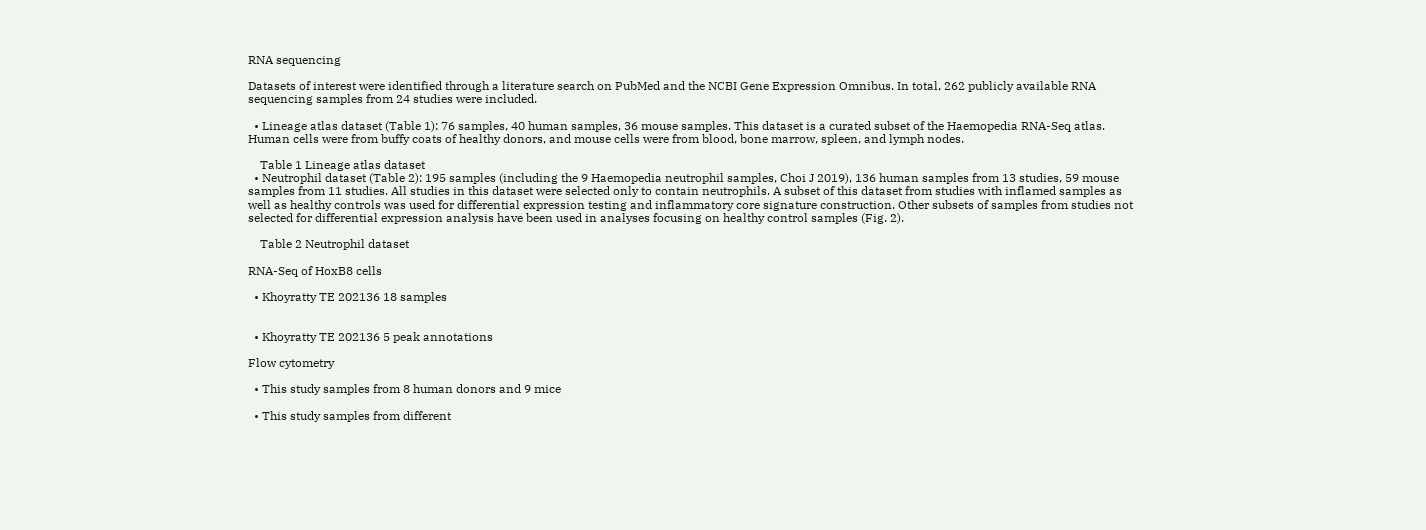RNA sequencing

Datasets of interest were identified through a literature search on PubMed and the NCBI Gene Expression Omnibus. In total, 262 publicly available RNA sequencing samples from 24 studies were included.

  • Lineage atlas dataset (Table 1): 76 samples, 40 human samples, 36 mouse samples. This dataset is a curated subset of the Haemopedia RNA-Seq atlas. Human cells were from buffy coats of healthy donors, and mouse cells were from blood, bone marrow, spleen, and lymph nodes.

    Table 1 Lineage atlas dataset
  • Neutrophil dataset (Table 2): 195 samples (including the 9 Haemopedia neutrophil samples, Choi J 2019), 136 human samples from 13 studies, 59 mouse samples from 11 studies. All studies in this dataset were selected only to contain neutrophils. A subset of this dataset from studies with inflamed samples as well as healthy controls was used for differential expression testing and inflammatory core signature construction. Other subsets of samples from studies not selected for differential expression analysis have been used in analyses focusing on healthy control samples (Fig. 2).

    Table 2 Neutrophil dataset

RNA-Seq of HoxB8 cells

  • Khoyratty TE 202136 18 samples


  • Khoyratty TE 202136 5 peak annotations

Flow cytometry

  • This study samples from 8 human donors and 9 mice

  • This study samples from different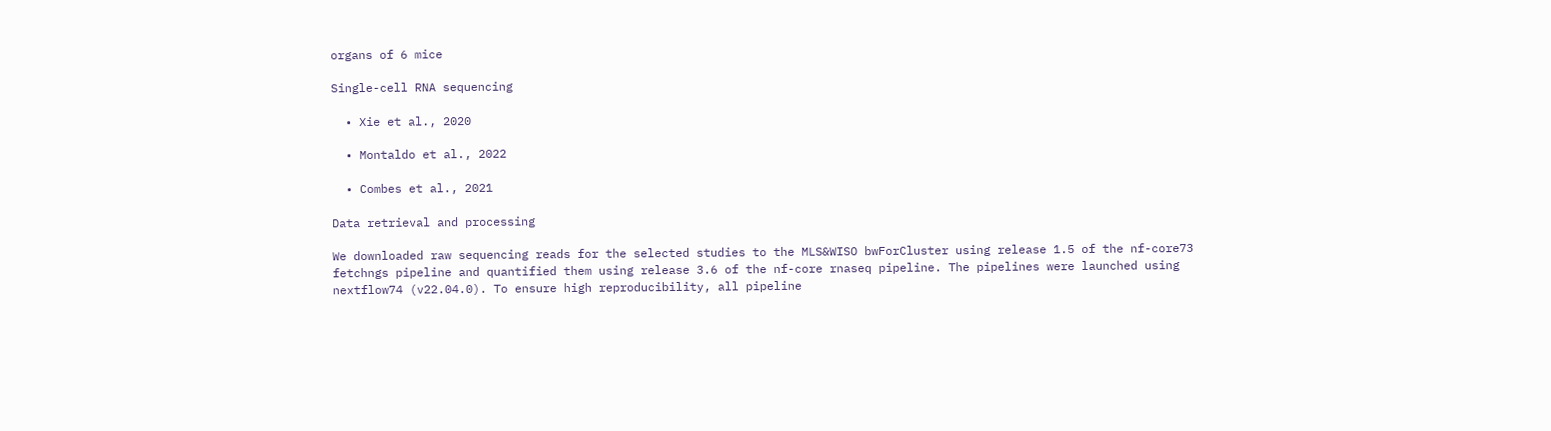organs of 6 mice

Single-cell RNA sequencing

  • Xie et al., 2020

  • Montaldo et al., 2022

  • Combes et al., 2021

Data retrieval and processing

We downloaded raw sequencing reads for the selected studies to the MLS&WISO bwForCluster using release 1.5 of the nf-core73 fetchngs pipeline and quantified them using release 3.6 of the nf-core rnaseq pipeline. The pipelines were launched using nextflow74 (v22.04.0). To ensure high reproducibility, all pipeline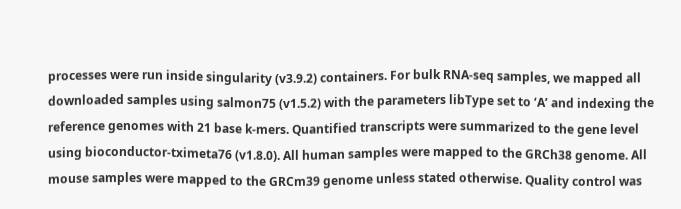processes were run inside singularity (v3.9.2) containers. For bulk RNA-seq samples, we mapped all downloaded samples using salmon75 (v1.5.2) with the parameters libType set to ‘A’ and indexing the reference genomes with 21 base k-mers. Quantified transcripts were summarized to the gene level using bioconductor-tximeta76 (v1.8.0). All human samples were mapped to the GRCh38 genome. All mouse samples were mapped to the GRCm39 genome unless stated otherwise. Quality control was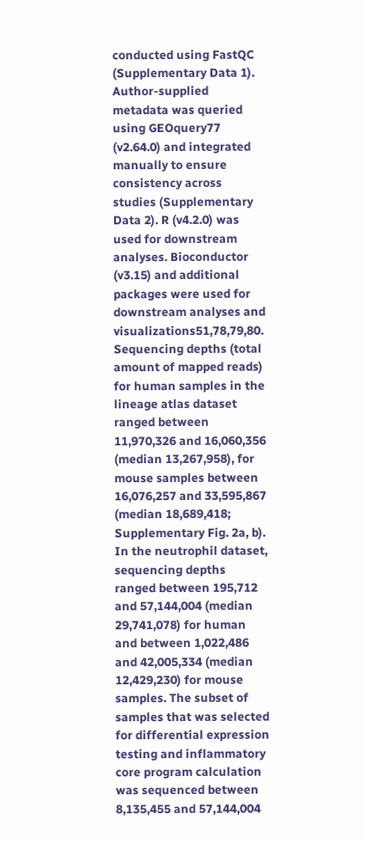conducted using FastQC (Supplementary Data 1). Author-supplied metadata was queried using GEOquery77 (v2.64.0) and integrated manually to ensure consistency across studies (Supplementary Data 2). R (v4.2.0) was used for downstream analyses. Bioconductor (v3.15) and additional packages were used for downstream analyses and visualizations51,78,79,80. Sequencing depths (total amount of mapped reads) for human samples in the lineage atlas dataset ranged between 11,970,326 and 16,060,356 (median 13,267,958), for mouse samples between 16,076,257 and 33,595,867 (median 18,689,418; Supplementary Fig. 2a, b). In the neutrophil dataset, sequencing depths ranged between 195,712 and 57,144,004 (median 29,741,078) for human and between 1,022,486 and 42,005,334 (median 12,429,230) for mouse samples. The subset of samples that was selected for differential expression testing and inflammatory core program calculation was sequenced between 8,135,455 and 57,144,004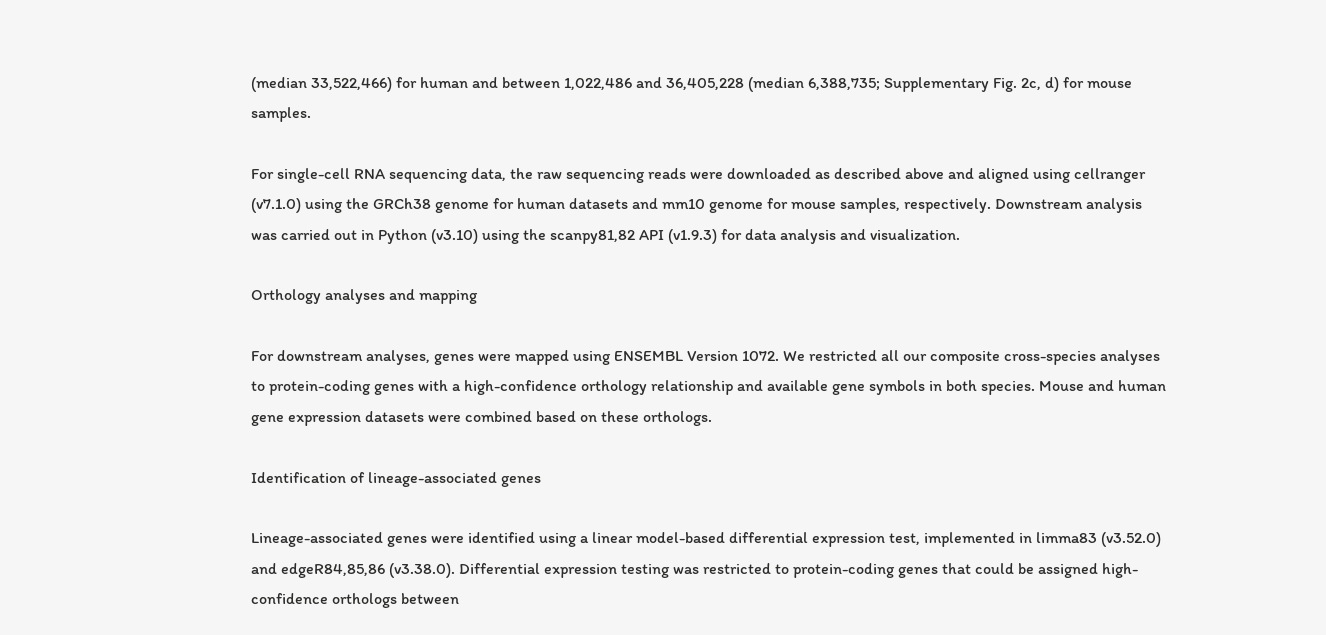(median 33,522,466) for human and between 1,022,486 and 36,405,228 (median 6,388,735; Supplementary Fig. 2c, d) for mouse samples.

For single-cell RNA sequencing data, the raw sequencing reads were downloaded as described above and aligned using cellranger (v7.1.0) using the GRCh38 genome for human datasets and mm10 genome for mouse samples, respectively. Downstream analysis was carried out in Python (v3.10) using the scanpy81,82 API (v1.9.3) for data analysis and visualization.

Orthology analyses and mapping

For downstream analyses, genes were mapped using ENSEMBL Version 1072. We restricted all our composite cross-species analyses to protein-coding genes with a high-confidence orthology relationship and available gene symbols in both species. Mouse and human gene expression datasets were combined based on these orthologs.

Identification of lineage-associated genes

Lineage-associated genes were identified using a linear model-based differential expression test, implemented in limma83 (v3.52.0) and edgeR84,85,86 (v3.38.0). Differential expression testing was restricted to protein-coding genes that could be assigned high-confidence orthologs between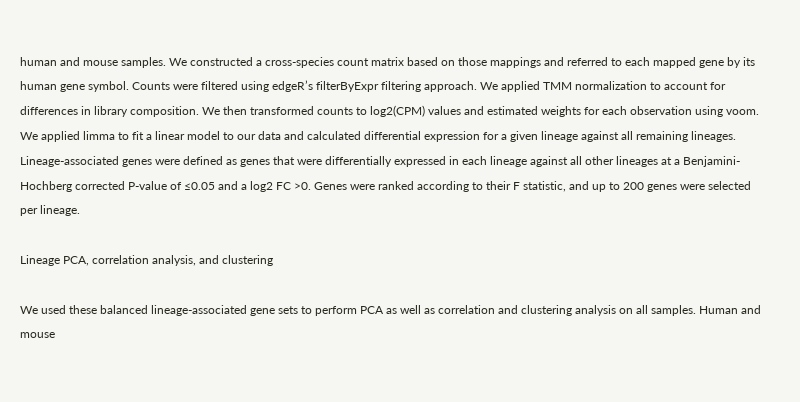human and mouse samples. We constructed a cross-species count matrix based on those mappings and referred to each mapped gene by its human gene symbol. Counts were filtered using edgeR’s filterByExpr filtering approach. We applied TMM normalization to account for differences in library composition. We then transformed counts to log2(CPM) values and estimated weights for each observation using voom. We applied limma to fit a linear model to our data and calculated differential expression for a given lineage against all remaining lineages. Lineage-associated genes were defined as genes that were differentially expressed in each lineage against all other lineages at a Benjamini-Hochberg corrected P-value of ≤0.05 and a log2 FC >0. Genes were ranked according to their F statistic, and up to 200 genes were selected per lineage.

Lineage PCA, correlation analysis, and clustering

We used these balanced lineage-associated gene sets to perform PCA as well as correlation and clustering analysis on all samples. Human and mouse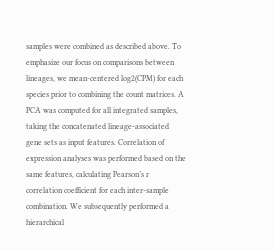samples were combined as described above. To emphasize our focus on comparisons between lineages, we mean-centered log2(CPM) for each species prior to combining the count matrices. A PCA was computed for all integrated samples, taking the concatenated lineage-associated gene sets as input features. Correlation of expression analyses was performed based on the same features, calculating Pearson’s r correlation coefficient for each inter-sample combination. We subsequently performed a hierarchical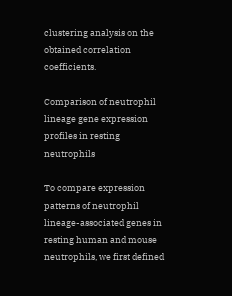clustering analysis on the obtained correlation coefficients.

Comparison of neutrophil lineage gene expression profiles in resting neutrophils

To compare expression patterns of neutrophil lineage-associated genes in resting human and mouse neutrophils, we first defined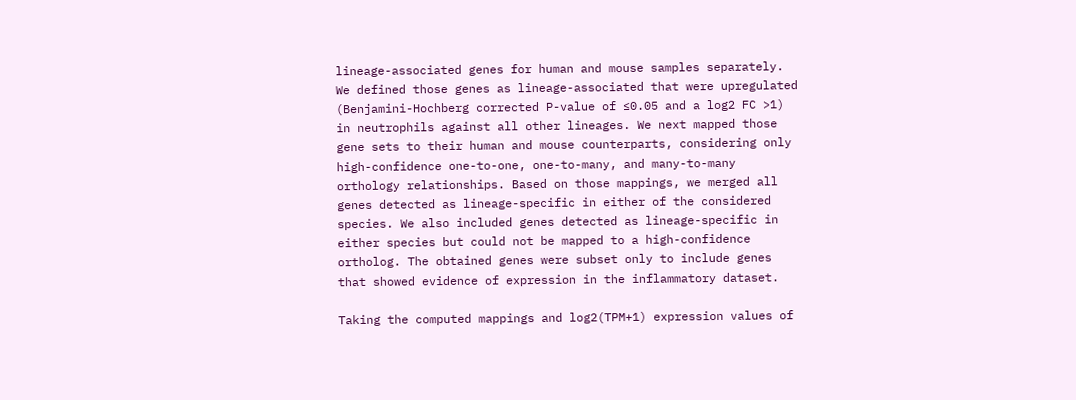lineage-associated genes for human and mouse samples separately. We defined those genes as lineage-associated that were upregulated (Benjamini-Hochberg corrected P-value of ≤0.05 and a log2 FC >1) in neutrophils against all other lineages. We next mapped those gene sets to their human and mouse counterparts, considering only high-confidence one-to-one, one-to-many, and many-to-many orthology relationships. Based on those mappings, we merged all genes detected as lineage-specific in either of the considered species. We also included genes detected as lineage-specific in either species but could not be mapped to a high-confidence ortholog. The obtained genes were subset only to include genes that showed evidence of expression in the inflammatory dataset.

Taking the computed mappings and log2(TPM+1) expression values of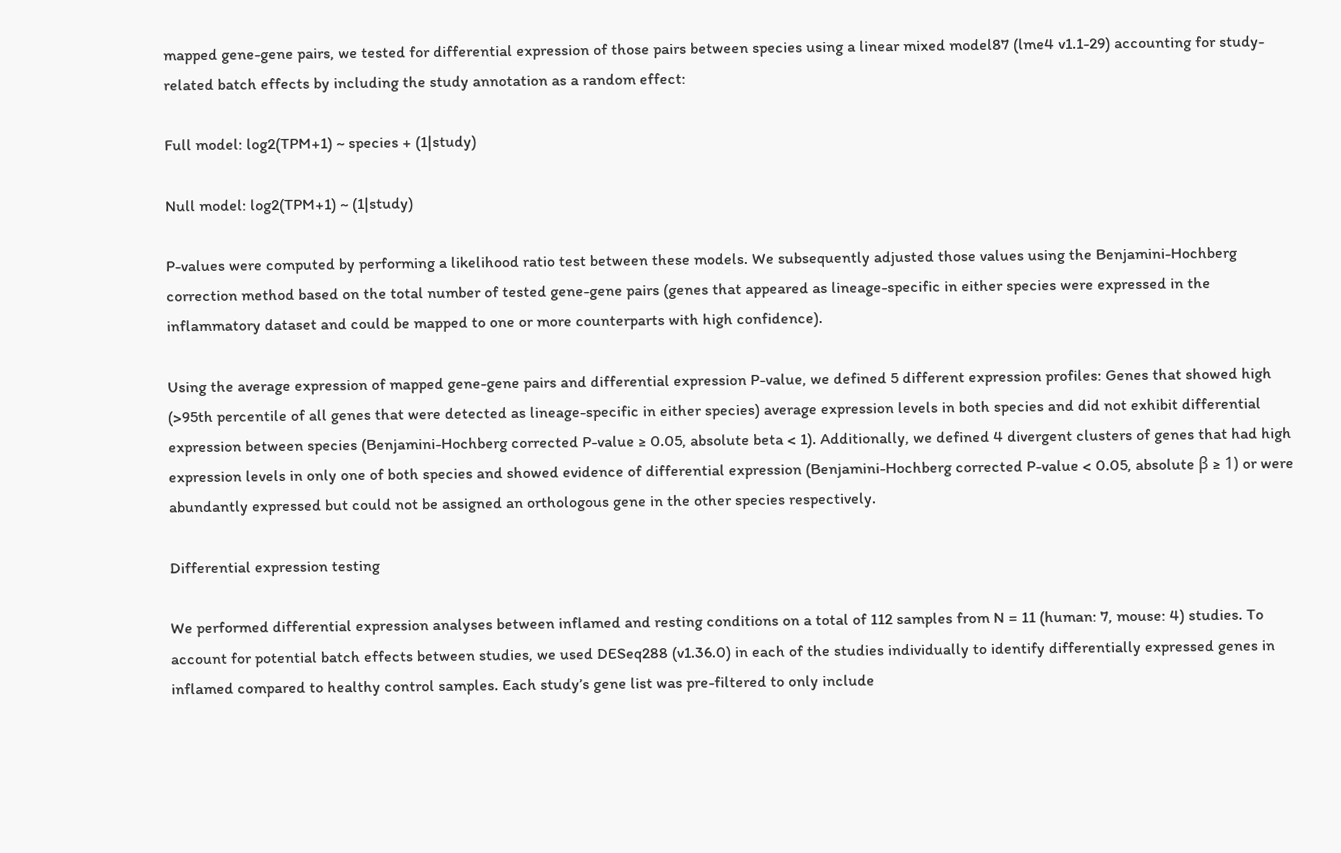mapped gene-gene pairs, we tested for differential expression of those pairs between species using a linear mixed model87 (lme4 v1.1-29) accounting for study-related batch effects by including the study annotation as a random effect:

Full model: log2(TPM+1) ~ species + (1|study)

Null model: log2(TPM+1) ~ (1|study)

P-values were computed by performing a likelihood ratio test between these models. We subsequently adjusted those values using the Benjamini-Hochberg correction method based on the total number of tested gene-gene pairs (genes that appeared as lineage-specific in either species were expressed in the inflammatory dataset and could be mapped to one or more counterparts with high confidence).

Using the average expression of mapped gene-gene pairs and differential expression P-value, we defined 5 different expression profiles: Genes that showed high (>95th percentile of all genes that were detected as lineage-specific in either species) average expression levels in both species and did not exhibit differential expression between species (Benjamini-Hochberg corrected P-value ≥ 0.05, absolute beta < 1). Additionally, we defined 4 divergent clusters of genes that had high expression levels in only one of both species and showed evidence of differential expression (Benjamini-Hochberg corrected P-value < 0.05, absolute β ≥ 1) or were abundantly expressed but could not be assigned an orthologous gene in the other species respectively.

Differential expression testing

We performed differential expression analyses between inflamed and resting conditions on a total of 112 samples from N = 11 (human: 7, mouse: 4) studies. To account for potential batch effects between studies, we used DESeq288 (v1.36.0) in each of the studies individually to identify differentially expressed genes in inflamed compared to healthy control samples. Each study’s gene list was pre-filtered to only include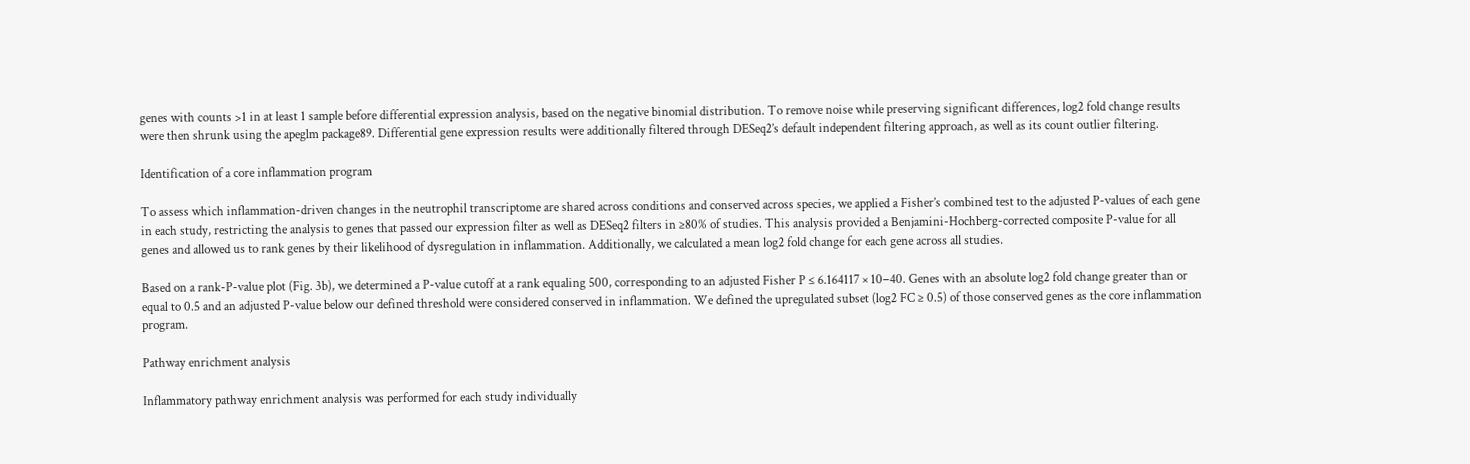genes with counts >1 in at least 1 sample before differential expression analysis, based on the negative binomial distribution. To remove noise while preserving significant differences, log2 fold change results were then shrunk using the apeglm package89. Differential gene expression results were additionally filtered through DESeq2’s default independent filtering approach, as well as its count outlier filtering.

Identification of a core inflammation program

To assess which inflammation-driven changes in the neutrophil transcriptome are shared across conditions and conserved across species, we applied a Fisher’s combined test to the adjusted P-values of each gene in each study, restricting the analysis to genes that passed our expression filter as well as DESeq2 filters in ≥80% of studies. This analysis provided a Benjamini-Hochberg-corrected composite P-value for all genes and allowed us to rank genes by their likelihood of dysregulation in inflammation. Additionally, we calculated a mean log2 fold change for each gene across all studies.

Based on a rank-P-value plot (Fig. 3b), we determined a P-value cutoff at a rank equaling 500, corresponding to an adjusted Fisher P ≤ 6.164117 × 10−40. Genes with an absolute log2 fold change greater than or equal to 0.5 and an adjusted P-value below our defined threshold were considered conserved in inflammation. We defined the upregulated subset (log2 FC ≥ 0.5) of those conserved genes as the core inflammation program.

Pathway enrichment analysis

Inflammatory pathway enrichment analysis was performed for each study individually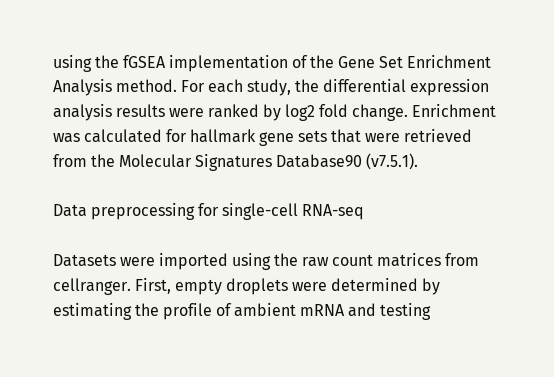using the fGSEA implementation of the Gene Set Enrichment Analysis method. For each study, the differential expression analysis results were ranked by log2 fold change. Enrichment was calculated for hallmark gene sets that were retrieved from the Molecular Signatures Database90 (v7.5.1).

Data preprocessing for single-cell RNA-seq

Datasets were imported using the raw count matrices from cellranger. First, empty droplets were determined by estimating the profile of ambient mRNA and testing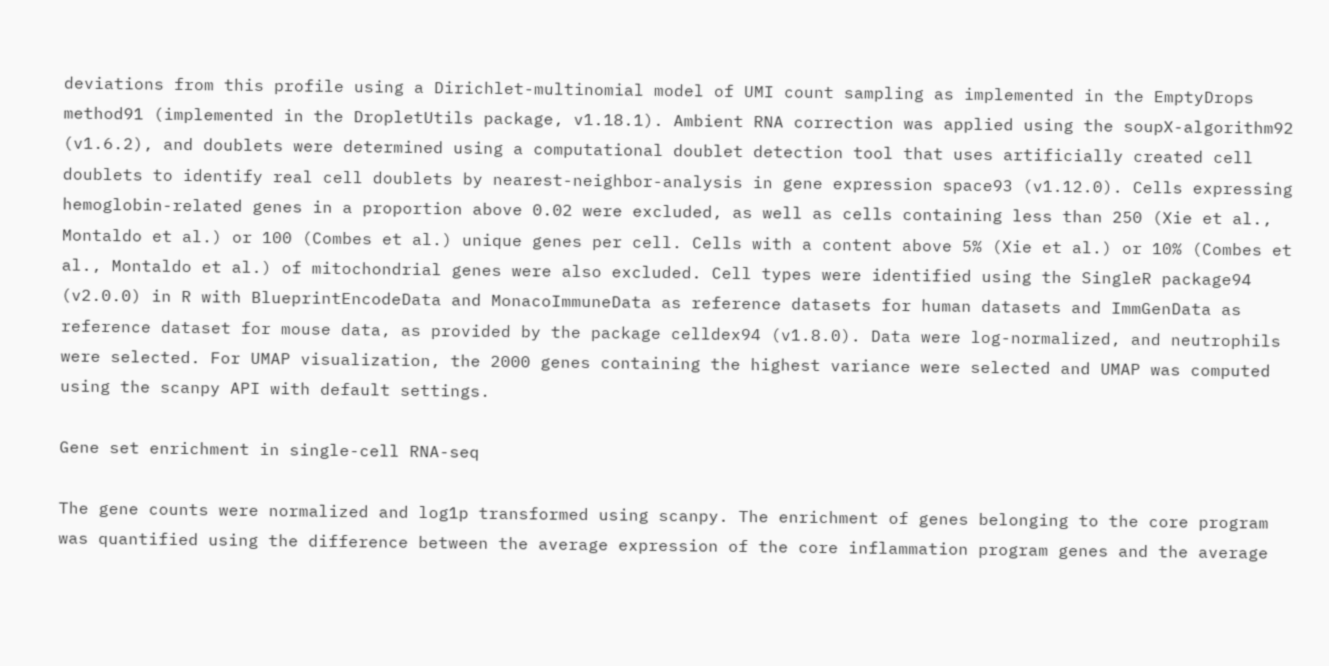deviations from this profile using a Dirichlet-multinomial model of UMI count sampling as implemented in the EmptyDrops method91 (implemented in the DropletUtils package, v1.18.1). Ambient RNA correction was applied using the soupX-algorithm92 (v1.6.2), and doublets were determined using a computational doublet detection tool that uses artificially created cell doublets to identify real cell doublets by nearest-neighbor-analysis in gene expression space93 (v1.12.0). Cells expressing hemoglobin-related genes in a proportion above 0.02 were excluded, as well as cells containing less than 250 (Xie et al., Montaldo et al.) or 100 (Combes et al.) unique genes per cell. Cells with a content above 5% (Xie et al.) or 10% (Combes et al., Montaldo et al.) of mitochondrial genes were also excluded. Cell types were identified using the SingleR package94 (v2.0.0) in R with BlueprintEncodeData and MonacoImmuneData as reference datasets for human datasets and ImmGenData as reference dataset for mouse data, as provided by the package celldex94 (v1.8.0). Data were log-normalized, and neutrophils were selected. For UMAP visualization, the 2000 genes containing the highest variance were selected and UMAP was computed using the scanpy API with default settings.

Gene set enrichment in single-cell RNA-seq

The gene counts were normalized and log1p transformed using scanpy. The enrichment of genes belonging to the core program was quantified using the difference between the average expression of the core inflammation program genes and the average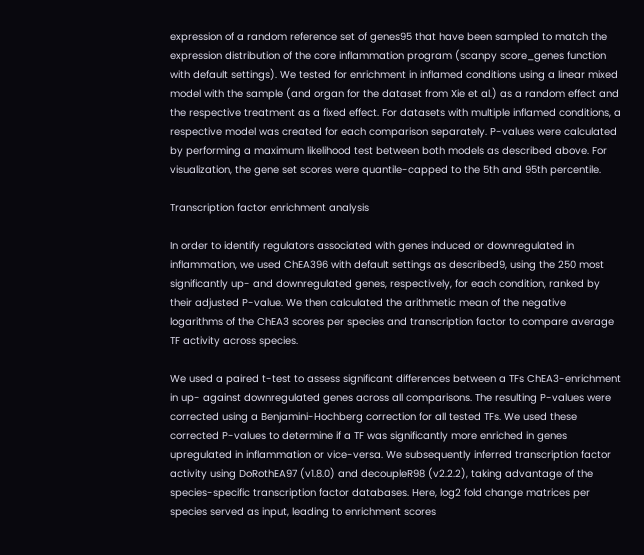expression of a random reference set of genes95 that have been sampled to match the expression distribution of the core inflammation program (scanpy score_genes function with default settings). We tested for enrichment in inflamed conditions using a linear mixed model with the sample (and organ for the dataset from Xie et al.) as a random effect and the respective treatment as a fixed effect. For datasets with multiple inflamed conditions, a respective model was created for each comparison separately. P-values were calculated by performing a maximum likelihood test between both models as described above. For visualization, the gene set scores were quantile-capped to the 5th and 95th percentile.

Transcription factor enrichment analysis

In order to identify regulators associated with genes induced or downregulated in inflammation, we used ChEA396 with default settings as described9, using the 250 most significantly up- and downregulated genes, respectively, for each condition, ranked by their adjusted P-value. We then calculated the arithmetic mean of the negative logarithms of the ChEA3 scores per species and transcription factor to compare average TF activity across species.

We used a paired t-test to assess significant differences between a TFs ChEA3-enrichment in up- against downregulated genes across all comparisons. The resulting P-values were corrected using a Benjamini-Hochberg correction for all tested TFs. We used these corrected P-values to determine if a TF was significantly more enriched in genes upregulated in inflammation or vice-versa. We subsequently inferred transcription factor activity using DoRothEA97 (v1.8.0) and decoupleR98 (v2.2.2), taking advantage of the species-specific transcription factor databases. Here, log2 fold change matrices per species served as input, leading to enrichment scores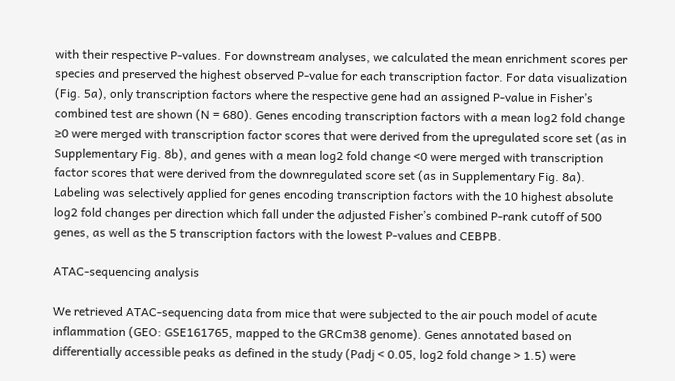with their respective P-values. For downstream analyses, we calculated the mean enrichment scores per species and preserved the highest observed P-value for each transcription factor. For data visualization (Fig. 5a), only transcription factors where the respective gene had an assigned P-value in Fisher’s combined test are shown (N = 680). Genes encoding transcription factors with a mean log2 fold change ≥0 were merged with transcription factor scores that were derived from the upregulated score set (as in Supplementary Fig. 8b), and genes with a mean log2 fold change <0 were merged with transcription factor scores that were derived from the downregulated score set (as in Supplementary Fig. 8a). Labeling was selectively applied for genes encoding transcription factors with the 10 highest absolute log2 fold changes per direction which fall under the adjusted Fisher’s combined P-rank cutoff of 500 genes, as well as the 5 transcription factors with the lowest P-values and CEBPB.

ATAC-sequencing analysis

We retrieved ATAC-sequencing data from mice that were subjected to the air pouch model of acute inflammation (GEO: GSE161765, mapped to the GRCm38 genome). Genes annotated based on differentially accessible peaks as defined in the study (Padj < 0.05, log2 fold change > 1.5) were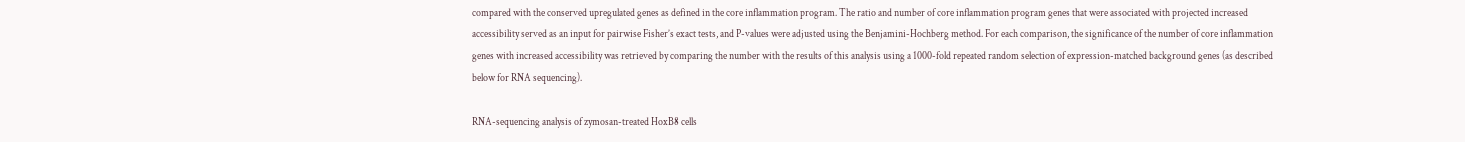compared with the conserved upregulated genes as defined in the core inflammation program. The ratio and number of core inflammation program genes that were associated with projected increased accessibility served as an input for pairwise Fisher’s exact tests, and P-values were adjusted using the Benjamini-Hochberg method. For each comparison, the significance of the number of core inflammation genes with increased accessibility was retrieved by comparing the number with the results of this analysis using a 1000-fold repeated random selection of expression-matched background genes (as described below for RNA sequencing).

RNA-sequencing analysis of zymosan-treated HoxB8 cells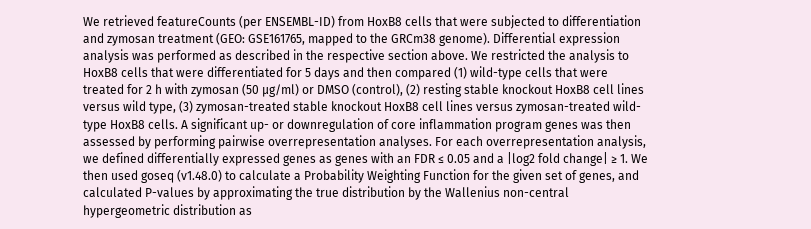We retrieved featureCounts (per ENSEMBL-ID) from HoxB8 cells that were subjected to differentiation and zymosan treatment (GEO: GSE161765, mapped to the GRCm38 genome). Differential expression analysis was performed as described in the respective section above. We restricted the analysis to HoxB8 cells that were differentiated for 5 days and then compared (1) wild-type cells that were treated for 2 h with zymosan (50 µg/ml) or DMSO (control), (2) resting stable knockout HoxB8 cell lines versus wild type, (3) zymosan-treated stable knockout HoxB8 cell lines versus zymosan-treated wild-type HoxB8 cells. A significant up- or downregulation of core inflammation program genes was then assessed by performing pairwise overrepresentation analyses. For each overrepresentation analysis, we defined differentially expressed genes as genes with an FDR ≤ 0.05 and a |log2 fold change| ≥ 1. We then used goseq (v1.48.0) to calculate a Probability Weighting Function for the given set of genes, and calculated P-values by approximating the true distribution by the Wallenius non-central hypergeometric distribution as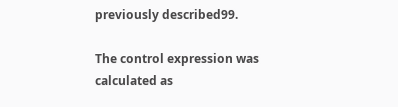previously described99.

The control expression was calculated as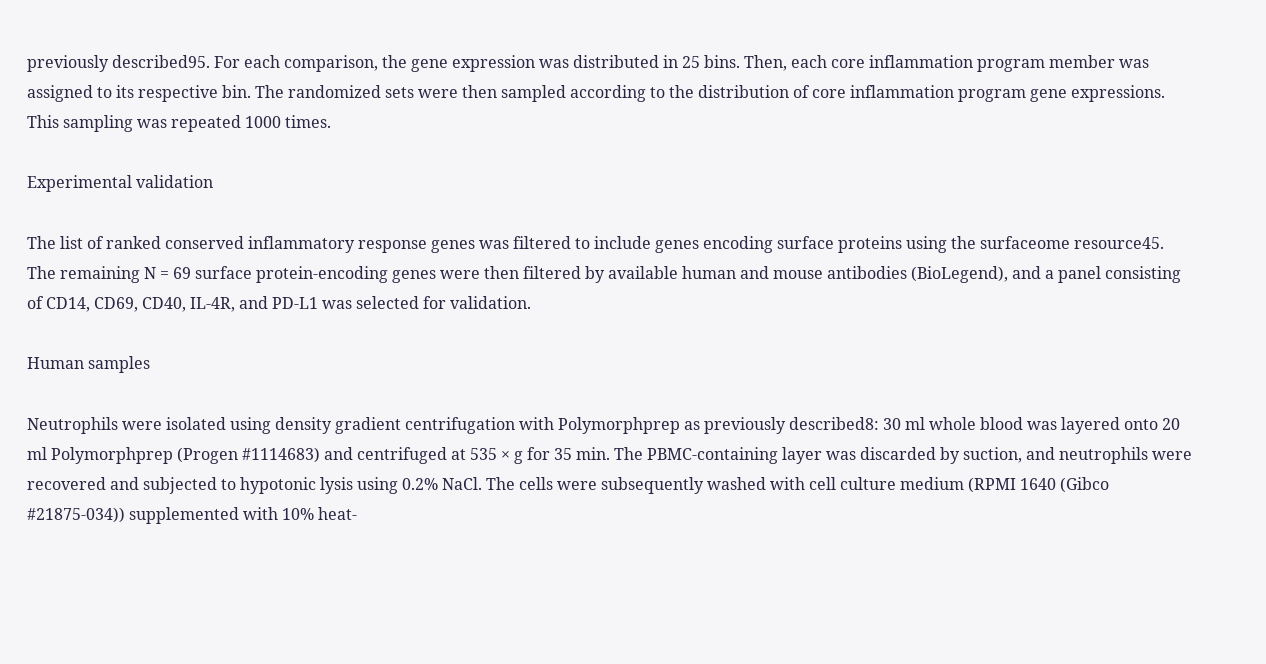previously described95. For each comparison, the gene expression was distributed in 25 bins. Then, each core inflammation program member was assigned to its respective bin. The randomized sets were then sampled according to the distribution of core inflammation program gene expressions. This sampling was repeated 1000 times.

Experimental validation

The list of ranked conserved inflammatory response genes was filtered to include genes encoding surface proteins using the surfaceome resource45. The remaining N = 69 surface protein-encoding genes were then filtered by available human and mouse antibodies (BioLegend), and a panel consisting of CD14, CD69, CD40, IL-4R, and PD-L1 was selected for validation.

Human samples

Neutrophils were isolated using density gradient centrifugation with Polymorphprep as previously described8: 30 ml whole blood was layered onto 20 ml Polymorphprep (Progen #1114683) and centrifuged at 535 × g for 35 min. The PBMC-containing layer was discarded by suction, and neutrophils were recovered and subjected to hypotonic lysis using 0.2% NaCl. The cells were subsequently washed with cell culture medium (RPMI 1640 (Gibco #21875-034)) supplemented with 10% heat-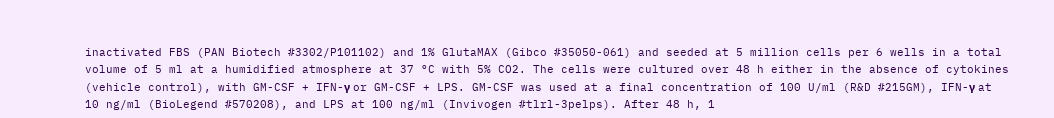inactivated FBS (PAN Biotech #3302/P101102) and 1% GlutaMAX (Gibco #35050-061) and seeded at 5 million cells per 6 wells in a total volume of 5 ml at a humidified atmosphere at 37 °C with 5% CO2. The cells were cultured over 48 h either in the absence of cytokines (vehicle control), with GM-CSF + IFN-γ or GM-CSF + LPS. GM-CSF was used at a final concentration of 100 U/ml (R&D #215GM), IFN-γ at 10 ng/ml (BioLegend #570208), and LPS at 100 ng/ml (Invivogen #tlrl-3pelps). After 48 h, 1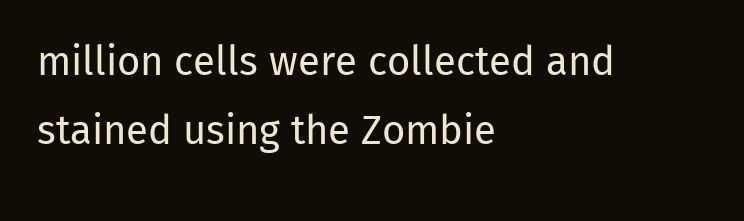million cells were collected and stained using the Zombie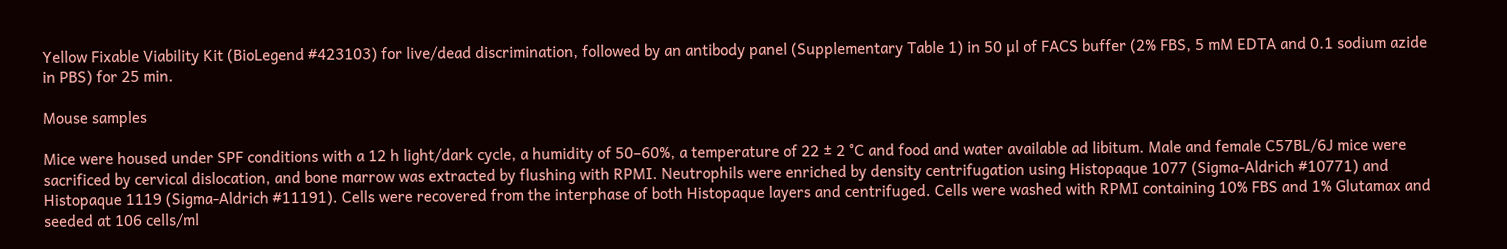Yellow Fixable Viability Kit (BioLegend #423103) for live/dead discrimination, followed by an antibody panel (Supplementary Table 1) in 50 µl of FACS buffer (2% FBS, 5 mM EDTA and 0.1 sodium azide in PBS) for 25 min.

Mouse samples

Mice were housed under SPF conditions with a 12 h light/dark cycle, a humidity of 50–60%, a temperature of 22 ± 2 °C and food and water available ad libitum. Male and female C57BL/6J mice were sacrificed by cervical dislocation, and bone marrow was extracted by flushing with RPMI. Neutrophils were enriched by density centrifugation using Histopaque 1077 (Sigma-Aldrich #10771) and Histopaque 1119 (Sigma-Aldrich #11191). Cells were recovered from the interphase of both Histopaque layers and centrifuged. Cells were washed with RPMI containing 10% FBS and 1% Glutamax and seeded at 106 cells/ml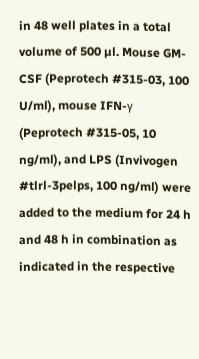in 48 well plates in a total volume of 500 µl. Mouse GM-CSF (Peprotech #315-03, 100 U/ml), mouse IFN-γ (Peprotech #315-05, 10 ng/ml), and LPS (Invivogen #tlrl-3pelps, 100 ng/ml) were added to the medium for 24 h and 48 h in combination as indicated in the respective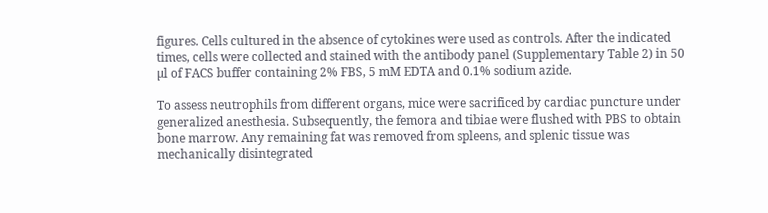figures. Cells cultured in the absence of cytokines were used as controls. After the indicated times, cells were collected and stained with the antibody panel (Supplementary Table 2) in 50 µl of FACS buffer containing 2% FBS, 5 mM EDTA and 0.1% sodium azide.

To assess neutrophils from different organs, mice were sacrificed by cardiac puncture under generalized anesthesia. Subsequently, the femora and tibiae were flushed with PBS to obtain bone marrow. Any remaining fat was removed from spleens, and splenic tissue was mechanically disintegrated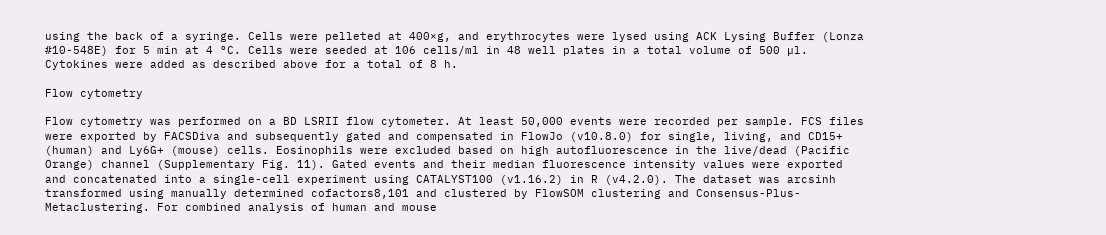using the back of a syringe. Cells were pelleted at 400×g, and erythrocytes were lysed using ACK Lysing Buffer (Lonza #10-548E) for 5 min at 4 °C. Cells were seeded at 106 cells/ml in 48 well plates in a total volume of 500 µl. Cytokines were added as described above for a total of 8 h.

Flow cytometry

Flow cytometry was performed on a BD LSRII flow cytometer. At least 50,000 events were recorded per sample. FCS files were exported by FACSDiva and subsequently gated and compensated in FlowJo (v10.8.0) for single, living, and CD15+ (human) and Ly6G+ (mouse) cells. Eosinophils were excluded based on high autofluorescence in the live/dead (Pacific Orange) channel (Supplementary Fig. 11). Gated events and their median fluorescence intensity values were exported and concatenated into a single-cell experiment using CATALYST100 (v1.16.2) in R (v4.2.0). The dataset was arcsinh transformed using manually determined cofactors8,101 and clustered by FlowSOM clustering and Consensus-Plus-Metaclustering. For combined analysis of human and mouse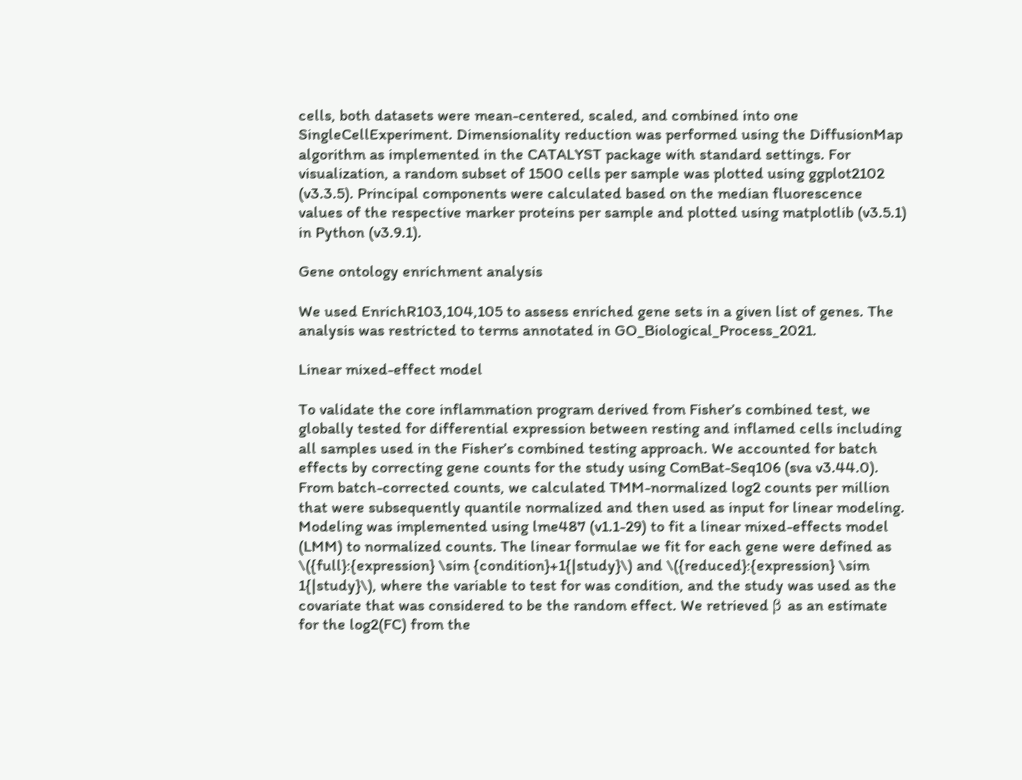cells, both datasets were mean-centered, scaled, and combined into one SingleCellExperiment. Dimensionality reduction was performed using the DiffusionMap algorithm as implemented in the CATALYST package with standard settings. For visualization, a random subset of 1500 cells per sample was plotted using ggplot2102 (v3.3.5). Principal components were calculated based on the median fluorescence values of the respective marker proteins per sample and plotted using matplotlib (v3.5.1) in Python (v3.9.1).

Gene ontology enrichment analysis

We used EnrichR103,104,105 to assess enriched gene sets in a given list of genes. The analysis was restricted to terms annotated in GO_Biological_Process_2021.

Linear mixed-effect model

To validate the core inflammation program derived from Fisher’s combined test, we globally tested for differential expression between resting and inflamed cells including all samples used in the Fisher’s combined testing approach. We accounted for batch effects by correcting gene counts for the study using ComBat-Seq106 (sva v3.44.0). From batch-corrected counts, we calculated TMM-normalized log2 counts per million that were subsequently quantile normalized and then used as input for linear modeling. Modeling was implemented using lme487 (v1.1-29) to fit a linear mixed-effects model (LMM) to normalized counts. The linear formulae we fit for each gene were defined as \({full}:{expression} \sim {condition}+1{|study}\) and \({reduced}:{expression} \sim 1{|study}\), where the variable to test for was condition, and the study was used as the covariate that was considered to be the random effect. We retrieved β as an estimate for the log2(FC) from the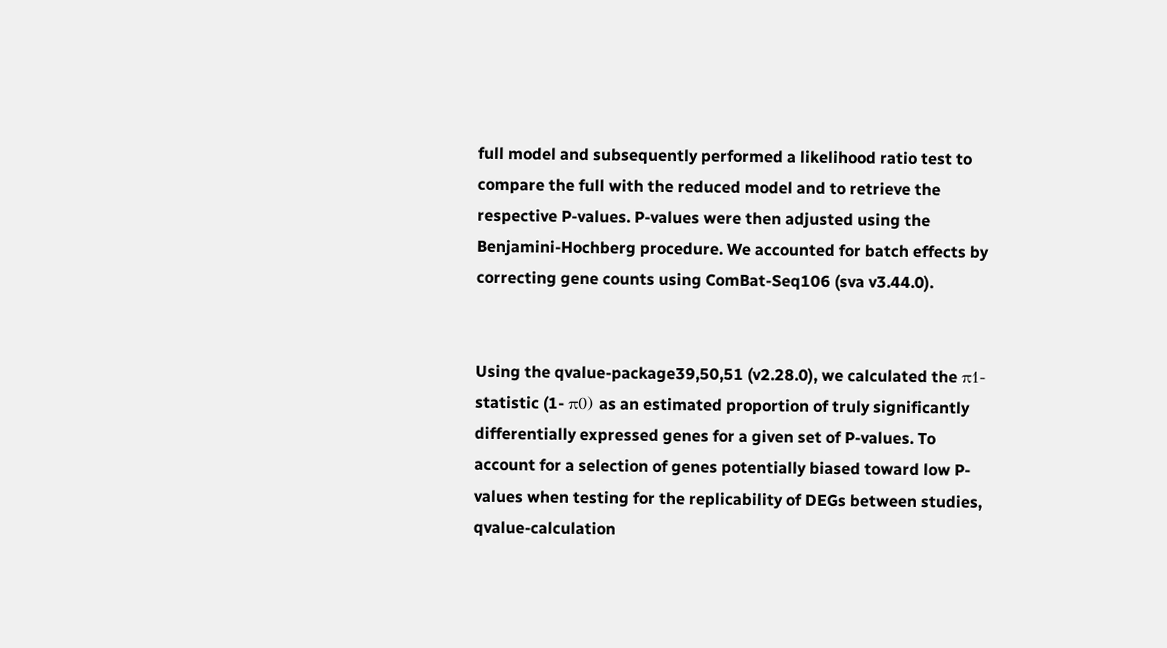full model and subsequently performed a likelihood ratio test to compare the full with the reduced model and to retrieve the respective P-values. P-values were then adjusted using the Benjamini-Hochberg procedure. We accounted for batch effects by correcting gene counts using ComBat-Seq106 (sva v3.44.0).


Using the qvalue-package39,50,51 (v2.28.0), we calculated the π1-statistic (1- π0) as an estimated proportion of truly significantly differentially expressed genes for a given set of P-values. To account for a selection of genes potentially biased toward low P-values when testing for the replicability of DEGs between studies, qvalue-calculation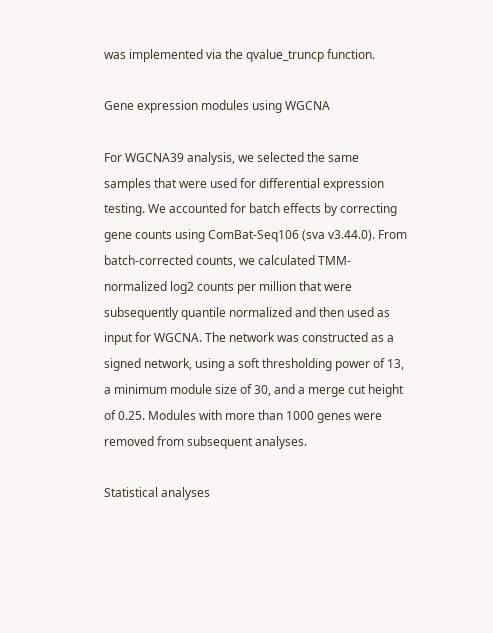was implemented via the qvalue_truncp function.

Gene expression modules using WGCNA

For WGCNA39 analysis, we selected the same samples that were used for differential expression testing. We accounted for batch effects by correcting gene counts using ComBat-Seq106 (sva v3.44.0). From batch-corrected counts, we calculated TMM-normalized log2 counts per million that were subsequently quantile normalized and then used as input for WGCNA. The network was constructed as a signed network, using a soft thresholding power of 13, a minimum module size of 30, and a merge cut height of 0.25. Modules with more than 1000 genes were removed from subsequent analyses.

Statistical analyses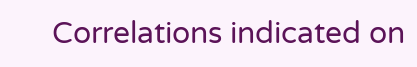Correlations indicated on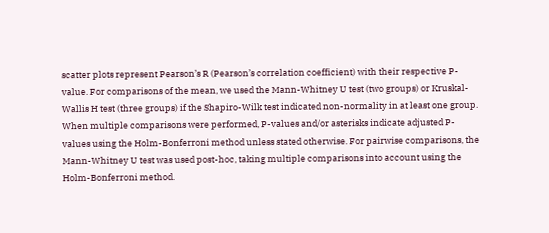scatter plots represent Pearson’s R (Pearson’s correlation coefficient) with their respective P-value. For comparisons of the mean, we used the Mann-Whitney U test (two groups) or Kruskal-Wallis H test (three groups) if the Shapiro-Wilk test indicated non-normality in at least one group. When multiple comparisons were performed, P-values and/or asterisks indicate adjusted P-values using the Holm-Bonferroni method unless stated otherwise. For pairwise comparisons, the Mann-Whitney U test was used post-hoc, taking multiple comparisons into account using the Holm-Bonferroni method.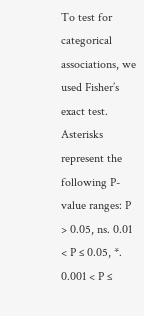To test for categorical associations, we used Fisher’s exact test. Asterisks represent the following P-value ranges: P > 0.05, ns. 0.01 < P ≤ 0.05, *. 0.001 < P ≤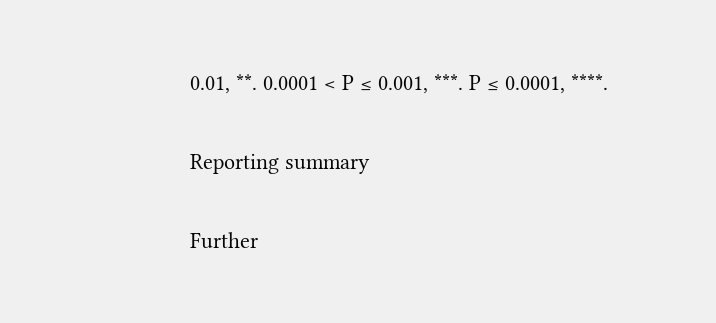0.01, **. 0.0001 < P ≤ 0.001, ***. P ≤ 0.0001, ****.

Reporting summary

Further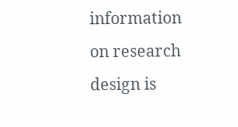information on research design is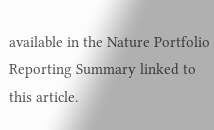available in the Nature Portfolio Reporting Summary linked to this article.